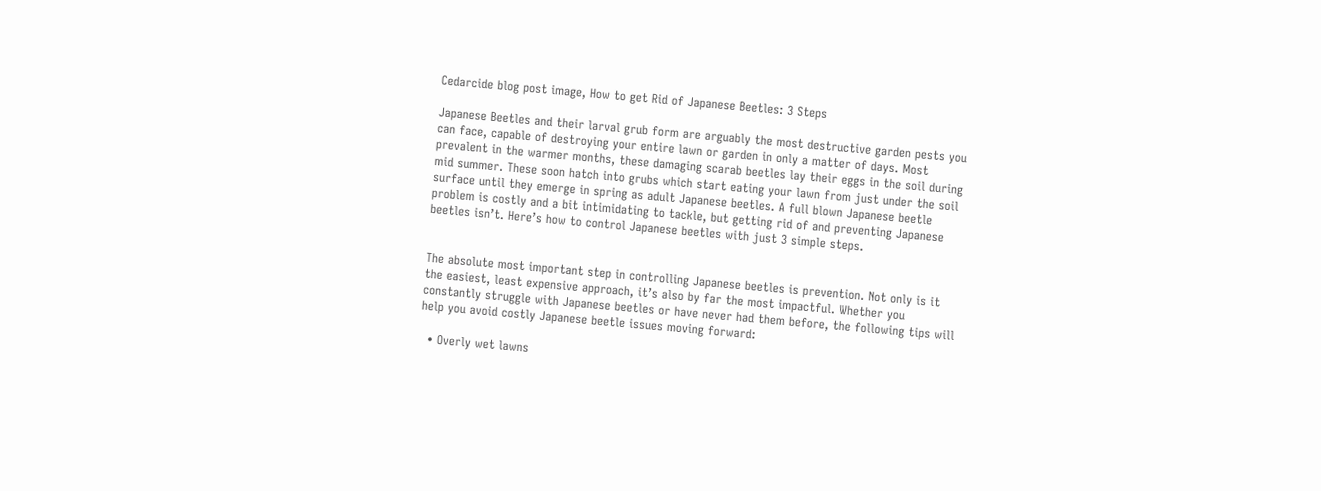Cedarcide blog post image, How to get Rid of Japanese Beetles: 3 Steps

Japanese Beetles and their larval grub form are arguably the most destructive garden pests you can face, capable of destroying your entire lawn or garden in only a matter of days. Most prevalent in the warmer months, these damaging scarab beetles lay their eggs in the soil during mid summer. These soon hatch into grubs which start eating your lawn from just under the soil surface until they emerge in spring as adult Japanese beetles. A full blown Japanese beetle problem is costly and a bit intimidating to tackle, but getting rid of and preventing Japanese beetles isn’t. Here’s how to control Japanese beetles with just 3 simple steps.


The absolute most important step in controlling Japanese beetles is prevention. Not only is it the easiest, least expensive approach, it’s also by far the most impactful. Whether you constantly struggle with Japanese beetles or have never had them before, the following tips will help you avoid costly Japanese beetle issues moving forward:

  • Overly wet lawns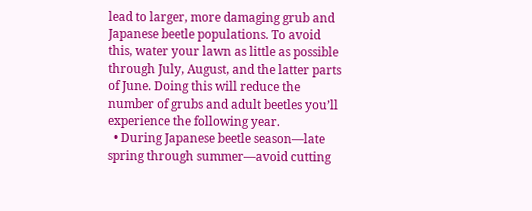lead to larger, more damaging grub and Japanese beetle populations. To avoid this, water your lawn as little as possible through July, August, and the latter parts of June. Doing this will reduce the number of grubs and adult beetles you’ll experience the following year.
  • During Japanese beetle season—late spring through summer—avoid cutting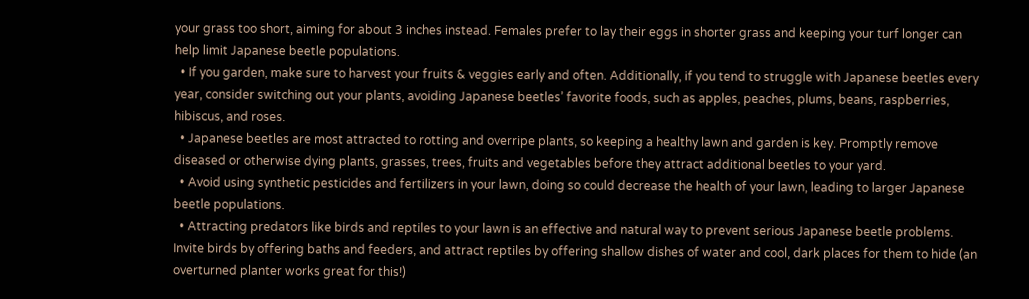your grass too short, aiming for about 3 inches instead. Females prefer to lay their eggs in shorter grass and keeping your turf longer can help limit Japanese beetle populations.
  • If you garden, make sure to harvest your fruits & veggies early and often. Additionally, if you tend to struggle with Japanese beetles every year, consider switching out your plants, avoiding Japanese beetles’ favorite foods, such as apples, peaches, plums, beans, raspberries, hibiscus, and roses.
  • Japanese beetles are most attracted to rotting and overripe plants, so keeping a healthy lawn and garden is key. Promptly remove diseased or otherwise dying plants, grasses, trees, fruits and vegetables before they attract additional beetles to your yard.
  • Avoid using synthetic pesticides and fertilizers in your lawn, doing so could decrease the health of your lawn, leading to larger Japanese beetle populations.
  • Attracting predators like birds and reptiles to your lawn is an effective and natural way to prevent serious Japanese beetle problems. Invite birds by offering baths and feeders, and attract reptiles by offering shallow dishes of water and cool, dark places for them to hide (an overturned planter works great for this!)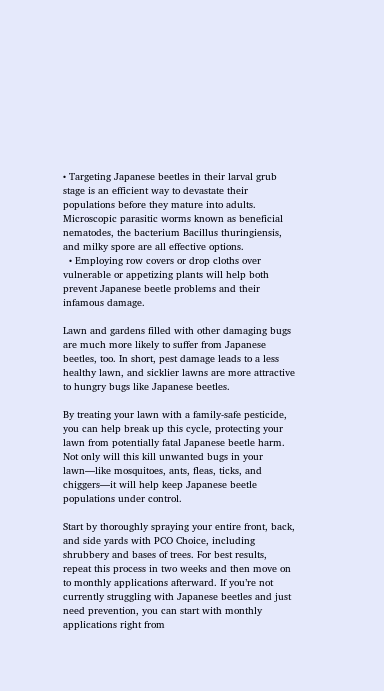• Targeting Japanese beetles in their larval grub stage is an efficient way to devastate their populations before they mature into adults. Microscopic parasitic worms known as beneficial nematodes, the bacterium Bacillus thuringiensis, and milky spore are all effective options.
  • Employing row covers or drop cloths over vulnerable or appetizing plants will help both prevent Japanese beetle problems and their infamous damage.

Lawn and gardens filled with other damaging bugs are much more likely to suffer from Japanese beetles, too. In short, pest damage leads to a less healthy lawn, and sicklier lawns are more attractive to hungry bugs like Japanese beetles.

By treating your lawn with a family-safe pesticide, you can help break up this cycle, protecting your lawn from potentially fatal Japanese beetle harm. Not only will this kill unwanted bugs in your lawn—like mosquitoes, ants, fleas, ticks, and chiggers—it will help keep Japanese beetle populations under control.

Start by thoroughly spraying your entire front, back, and side yards with PCO Choice, including shrubbery and bases of trees. For best results, repeat this process in two weeks and then move on to monthly applications afterward. If you’re not currently struggling with Japanese beetles and just need prevention, you can start with monthly applications right from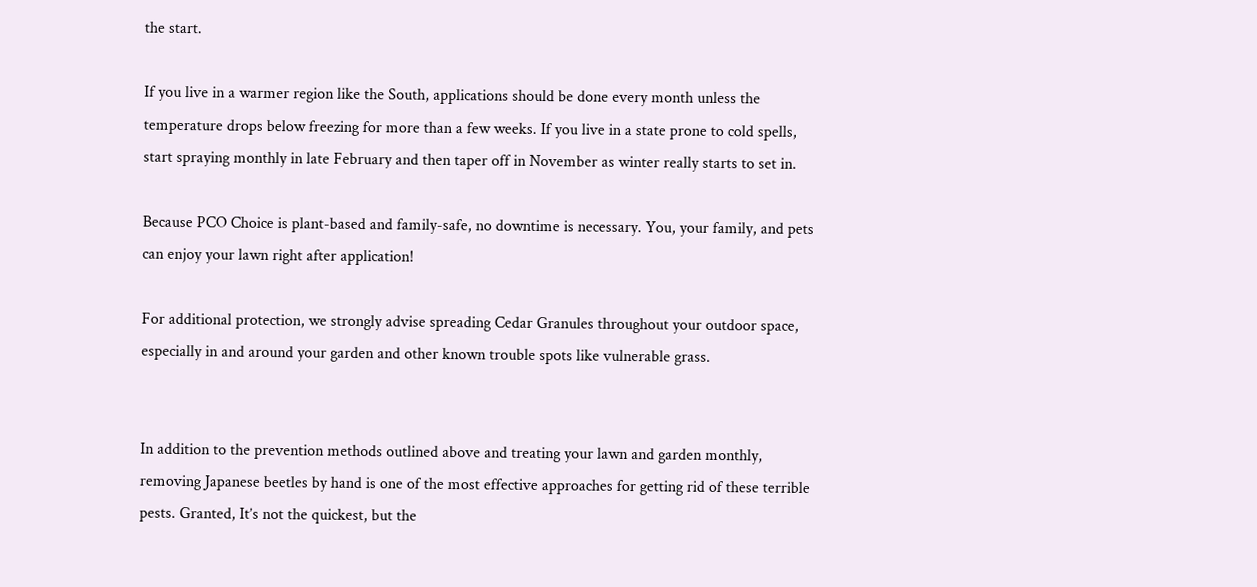the start.

If you live in a warmer region like the South, applications should be done every month unless the temperature drops below freezing for more than a few weeks. If you live in a state prone to cold spells, start spraying monthly in late February and then taper off in November as winter really starts to set in.

Because PCO Choice is plant-based and family-safe, no downtime is necessary. You, your family, and pets can enjoy your lawn right after application!

For additional protection, we strongly advise spreading Cedar Granules throughout your outdoor space, especially in and around your garden and other known trouble spots like vulnerable grass.


In addition to the prevention methods outlined above and treating your lawn and garden monthly, removing Japanese beetles by hand is one of the most effective approaches for getting rid of these terrible pests. Granted, It’s not the quickest, but the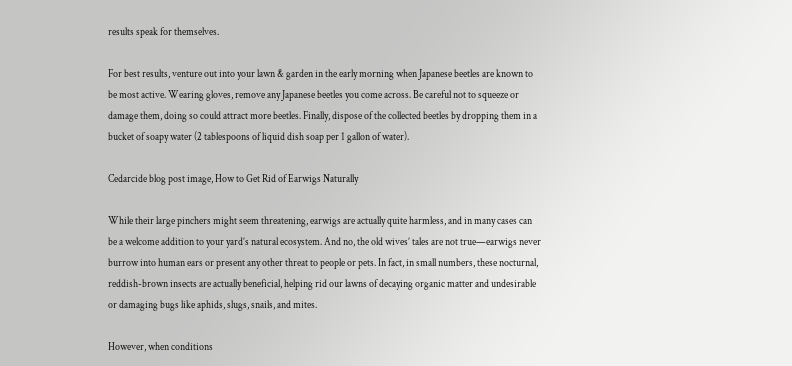results speak for themselves.

For best results, venture out into your lawn & garden in the early morning when Japanese beetles are known to be most active. Wearing gloves, remove any Japanese beetles you come across. Be careful not to squeeze or damage them, doing so could attract more beetles. Finally, dispose of the collected beetles by dropping them in a bucket of soapy water (2 tablespoons of liquid dish soap per 1 gallon of water).

Cedarcide blog post image, How to Get Rid of Earwigs Naturally

While their large pinchers might seem threatening, earwigs are actually quite harmless, and in many cases can be a welcome addition to your yard’s natural ecosystem. And no, the old wives’ tales are not true—earwigs never burrow into human ears or present any other threat to people or pets. In fact, in small numbers, these nocturnal, reddish-brown insects are actually beneficial, helping rid our lawns of decaying organic matter and undesirable or damaging bugs like aphids, slugs, snails, and mites.

However, when conditions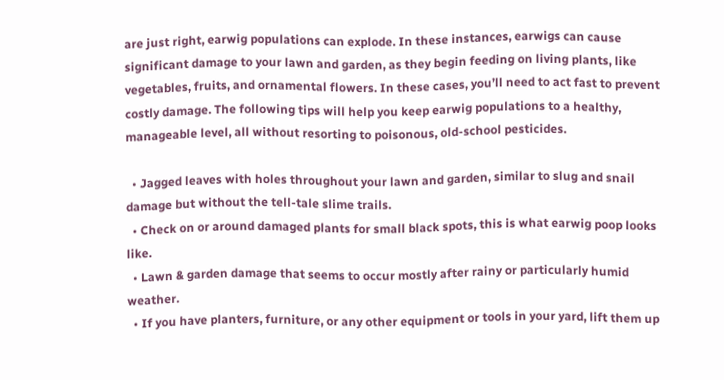are just right, earwig populations can explode. In these instances, earwigs can cause significant damage to your lawn and garden, as they begin feeding on living plants, like vegetables, fruits, and ornamental flowers. In these cases, you’ll need to act fast to prevent costly damage. The following tips will help you keep earwig populations to a healthy, manageable level, all without resorting to poisonous, old-school pesticides.

  • Jagged leaves with holes throughout your lawn and garden, similar to slug and snail damage but without the tell-tale slime trails.
  • Check on or around damaged plants for small black spots, this is what earwig poop looks like.
  • Lawn & garden damage that seems to occur mostly after rainy or particularly humid weather.
  • If you have planters, furniture, or any other equipment or tools in your yard, lift them up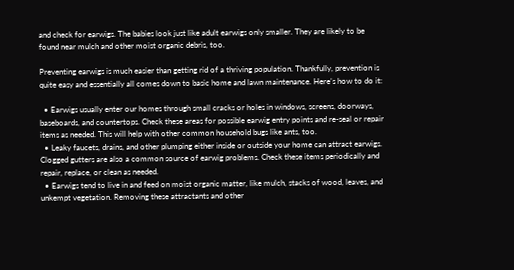and check for earwigs. The babies look just like adult earwigs only smaller. They are likely to be found near mulch and other moist organic debris, too.

Preventing earwigs is much easier than getting rid of a thriving population. Thankfully, prevention is quite easy and essentially all comes down to basic home and lawn maintenance. Here’s how to do it:

  • Earwigs usually enter our homes through small cracks or holes in windows, screens, doorways, baseboards, and countertops. Check these areas for possible earwig entry points and re-seal or repair items as needed. This will help with other common household bugs like ants, too.
  • Leaky faucets, drains, and other plumping either inside or outside your home can attract earwigs. Clogged gutters are also a common source of earwig problems. Check these items periodically and repair, replace, or clean as needed.
  • Earwigs tend to live in and feed on moist organic matter, like mulch, stacks of wood, leaves, and unkempt vegetation. Removing these attractants and other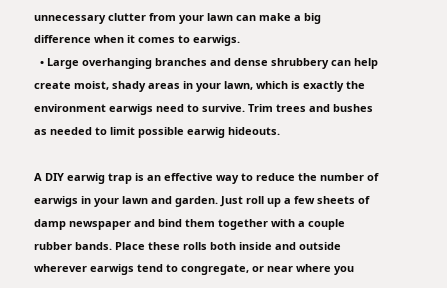unnecessary clutter from your lawn can make a big difference when it comes to earwigs.
  • Large overhanging branches and dense shrubbery can help create moist, shady areas in your lawn, which is exactly the environment earwigs need to survive. Trim trees and bushes as needed to limit possible earwig hideouts.

A DIY earwig trap is an effective way to reduce the number of earwigs in your lawn and garden. Just roll up a few sheets of damp newspaper and bind them together with a couple rubber bands. Place these rolls both inside and outside wherever earwigs tend to congregate, or near where you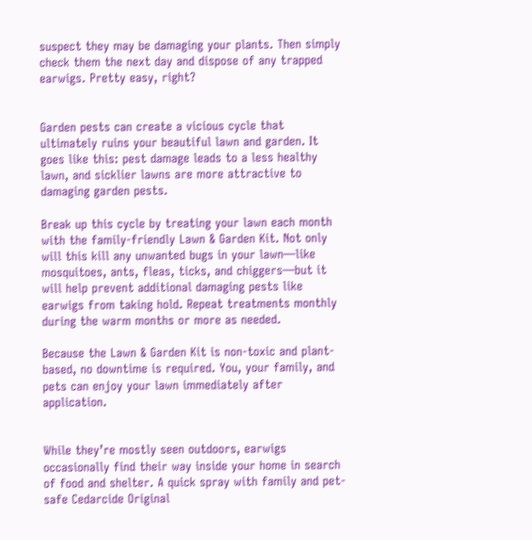suspect they may be damaging your plants. Then simply check them the next day and dispose of any trapped earwigs. Pretty easy, right?


Garden pests can create a vicious cycle that ultimately ruins your beautiful lawn and garden. It goes like this: pest damage leads to a less healthy lawn, and sicklier lawns are more attractive to damaging garden pests.

Break up this cycle by treating your lawn each month with the family-friendly Lawn & Garden Kit. Not only will this kill any unwanted bugs in your lawn—like mosquitoes, ants, fleas, ticks, and chiggers—but it will help prevent additional damaging pests like earwigs from taking hold. Repeat treatments monthly during the warm months or more as needed.

Because the Lawn & Garden Kit is non-toxic and plant-based, no downtime is required. You, your family, and pets can enjoy your lawn immediately after application.


While they’re mostly seen outdoors, earwigs occasionally find their way inside your home in search of food and shelter. A quick spray with family and pet-safe Cedarcide Original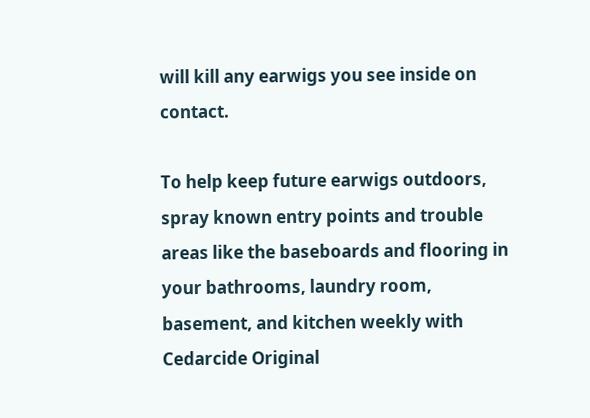will kill any earwigs you see inside on contact.

To help keep future earwigs outdoors, spray known entry points and trouble areas like the baseboards and flooring in your bathrooms, laundry room, basement, and kitchen weekly with Cedarcide Original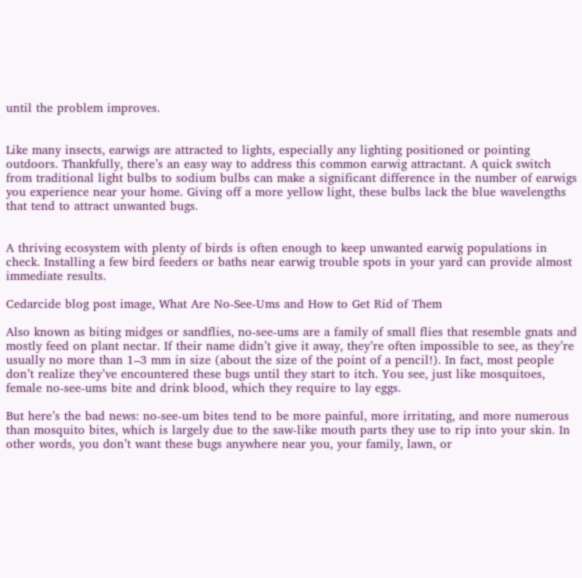until the problem improves.


Like many insects, earwigs are attracted to lights, especially any lighting positioned or pointing outdoors. Thankfully, there’s an easy way to address this common earwig attractant. A quick switch from traditional light bulbs to sodium bulbs can make a significant difference in the number of earwigs you experience near your home. Giving off a more yellow light, these bulbs lack the blue wavelengths that tend to attract unwanted bugs.


A thriving ecosystem with plenty of birds is often enough to keep unwanted earwig populations in check. Installing a few bird feeders or baths near earwig trouble spots in your yard can provide almost immediate results.

Cedarcide blog post image, What Are No-See-Ums and How to Get Rid of Them

Also known as biting midges or sandflies, no-see-ums are a family of small flies that resemble gnats and mostly feed on plant nectar. If their name didn’t give it away, they’re often impossible to see, as they’re usually no more than 1–3 mm in size (about the size of the point of a pencil!). In fact, most people don’t realize they’ve encountered these bugs until they start to itch. You see, just like mosquitoes, female no-see-ums bite and drink blood, which they require to lay eggs.

But here’s the bad news: no-see-um bites tend to be more painful, more irritating, and more numerous than mosquito bites, which is largely due to the saw-like mouth parts they use to rip into your skin. In other words, you don’t want these bugs anywhere near you, your family, lawn, or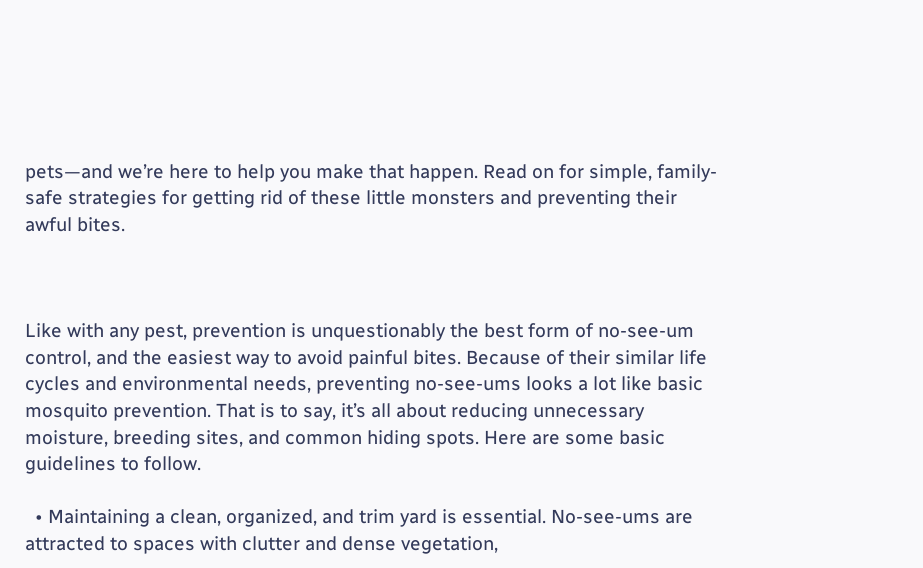pets—and we’re here to help you make that happen. Read on for simple, family-safe strategies for getting rid of these little monsters and preventing their awful bites.



Like with any pest, prevention is unquestionably the best form of no-see-um control, and the easiest way to avoid painful bites. Because of their similar life cycles and environmental needs, preventing no-see-ums looks a lot like basic mosquito prevention. That is to say, it’s all about reducing unnecessary moisture, breeding sites, and common hiding spots. Here are some basic guidelines to follow.

  • Maintaining a clean, organized, and trim yard is essential. No-see-ums are attracted to spaces with clutter and dense vegetation,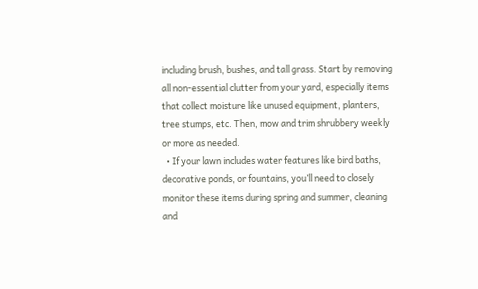including brush, bushes, and tall grass. Start by removing all non-essential clutter from your yard, especially items that collect moisture like unused equipment, planters, tree stumps, etc. Then, mow and trim shrubbery weekly or more as needed.
  • If your lawn includes water features like bird baths, decorative ponds, or fountains, you’ll need to closely monitor these items during spring and summer, cleaning and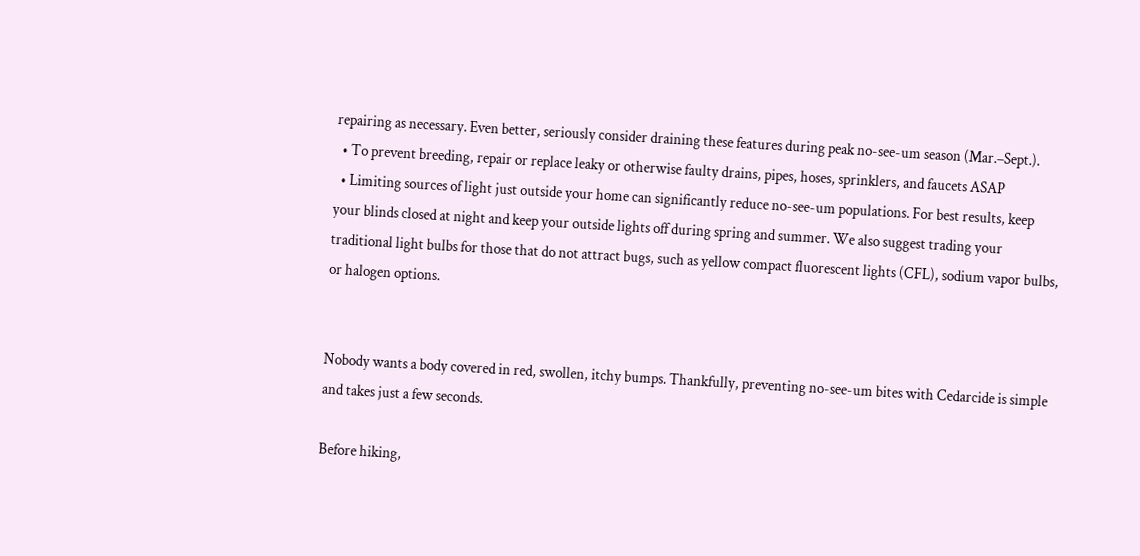repairing as necessary. Even better, seriously consider draining these features during peak no-see-um season (Mar.–Sept.).
  • To prevent breeding, repair or replace leaky or otherwise faulty drains, pipes, hoses, sprinklers, and faucets ASAP
  • Limiting sources of light just outside your home can significantly reduce no-see-um populations. For best results, keep your blinds closed at night and keep your outside lights off during spring and summer. We also suggest trading your traditional light bulbs for those that do not attract bugs, such as yellow compact fluorescent lights (CFL), sodium vapor bulbs, or halogen options.


Nobody wants a body covered in red, swollen, itchy bumps. Thankfully, preventing no-see-um bites with Cedarcide is simple and takes just a few seconds.

Before hiking,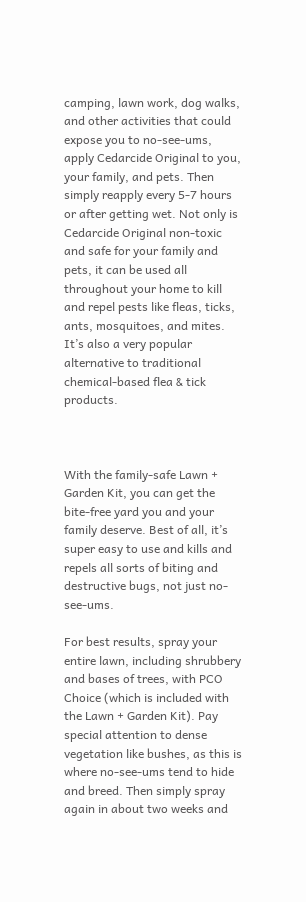camping, lawn work, dog walks, and other activities that could expose you to no-see-ums, apply Cedarcide Original to you, your family, and pets. Then simply reapply every 5-7 hours or after getting wet. Not only is Cedarcide Original non-toxic and safe for your family and pets, it can be used all throughout your home to kill and repel pests like fleas, ticks, ants, mosquitoes, and mites. It’s also a very popular alternative to traditional chemical-based flea & tick products.



With the family-safe Lawn + Garden Kit, you can get the bite-free yard you and your family deserve. Best of all, it’s super easy to use and kills and repels all sorts of biting and destructive bugs, not just no-see-ums.

For best results, spray your entire lawn, including shrubbery and bases of trees, with PCO Choice (which is included with the Lawn + Garden Kit). Pay special attention to dense vegetation like bushes, as this is where no-see-ums tend to hide and breed. Then simply spray again in about two weeks and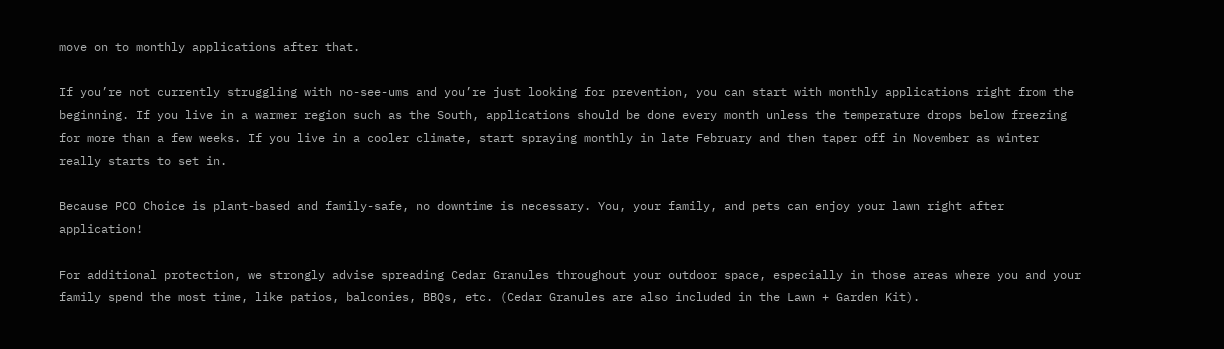move on to monthly applications after that.

If you’re not currently struggling with no-see-ums and you’re just looking for prevention, you can start with monthly applications right from the beginning. If you live in a warmer region such as the South, applications should be done every month unless the temperature drops below freezing for more than a few weeks. If you live in a cooler climate, start spraying monthly in late February and then taper off in November as winter really starts to set in.

Because PCO Choice is plant-based and family-safe, no downtime is necessary. You, your family, and pets can enjoy your lawn right after application!

For additional protection, we strongly advise spreading Cedar Granules throughout your outdoor space, especially in those areas where you and your family spend the most time, like patios, balconies, BBQs, etc. (Cedar Granules are also included in the Lawn + Garden Kit).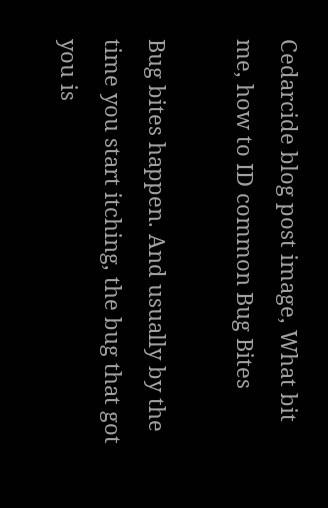Cedarcide blog post image, What bit me, how to ID common Bug Bites

Bug bites happen. And usually by the time you start itching, the bug that got you is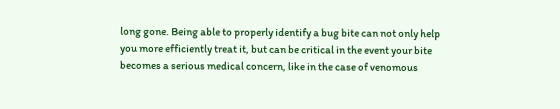long gone. Being able to properly identify a bug bite can not only help you more efficiently treat it, but can be critical in the event your bite becomes a serious medical concern, like in the case of venomous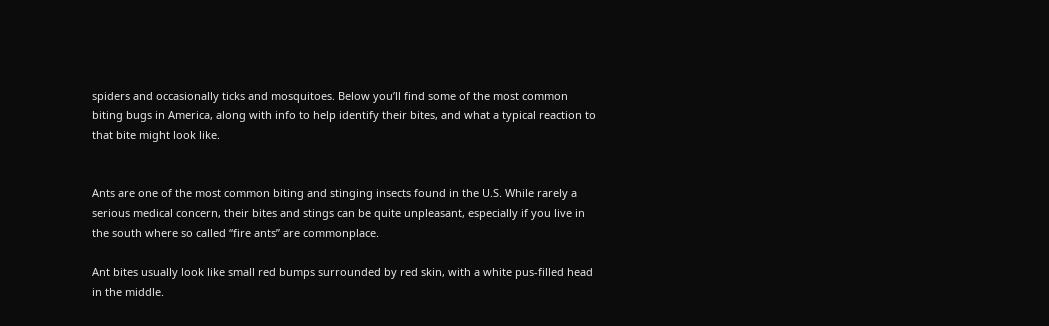spiders and occasionally ticks and mosquitoes. Below you’ll find some of the most common biting bugs in America, along with info to help identify their bites, and what a typical reaction to that bite might look like.


Ants are one of the most common biting and stinging insects found in the U.S. While rarely a serious medical concern, their bites and stings can be quite unpleasant, especially if you live in the south where so called “fire ants” are commonplace.

Ant bites usually look like small red bumps surrounded by red skin, with a white pus-filled head in the middle.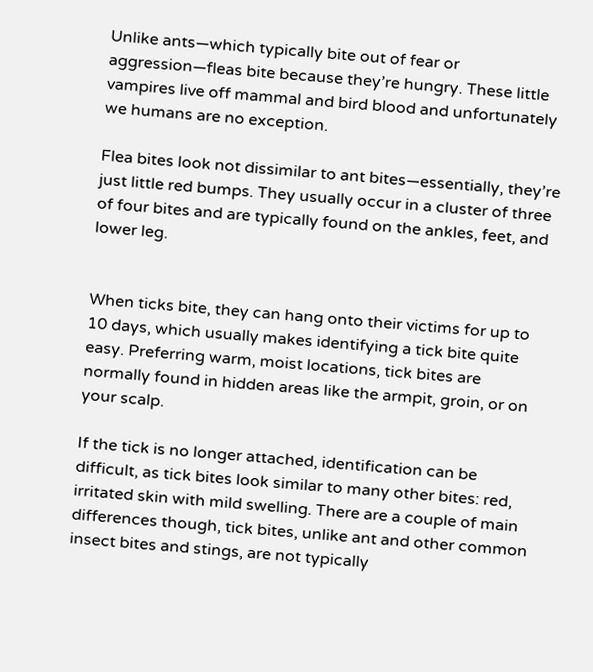Unlike ants—which typically bite out of fear or aggression—fleas bite because they’re hungry. These little vampires live off mammal and bird blood and unfortunately we humans are no exception.

Flea bites look not dissimilar to ant bites—essentially, they’re just little red bumps. They usually occur in a cluster of three of four bites and are typically found on the ankles, feet, and lower leg.


When ticks bite, they can hang onto their victims for up to 10 days, which usually makes identifying a tick bite quite easy. Preferring warm, moist locations, tick bites are normally found in hidden areas like the armpit, groin, or on your scalp.

If the tick is no longer attached, identification can be difficult, as tick bites look similar to many other bites: red, irritated skin with mild swelling. There are a couple of main differences though, tick bites, unlike ant and other common insect bites and stings, are not typically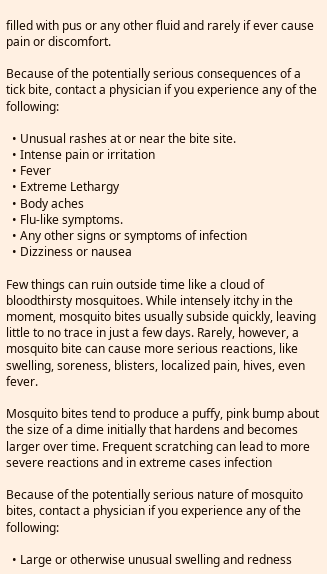filled with pus or any other fluid and rarely if ever cause pain or discomfort.

Because of the potentially serious consequences of a tick bite, contact a physician if you experience any of the following:

  • Unusual rashes at or near the bite site.
  • Intense pain or irritation
  • Fever
  • Extreme Lethargy
  • Body aches
  • Flu-like symptoms.
  • Any other signs or symptoms of infection
  • Dizziness or nausea

Few things can ruin outside time like a cloud of bloodthirsty mosquitoes. While intensely itchy in the moment, mosquito bites usually subside quickly, leaving little to no trace in just a few days. Rarely, however, a mosquito bite can cause more serious reactions, like swelling, soreness, blisters, localized pain, hives, even fever.

Mosquito bites tend to produce a puffy, pink bump about the size of a dime initially that hardens and becomes larger over time. Frequent scratching can lead to more severe reactions and in extreme cases infection

Because of the potentially serious nature of mosquito bites, contact a physician if you experience any of the following:

  • Large or otherwise unusual swelling and redness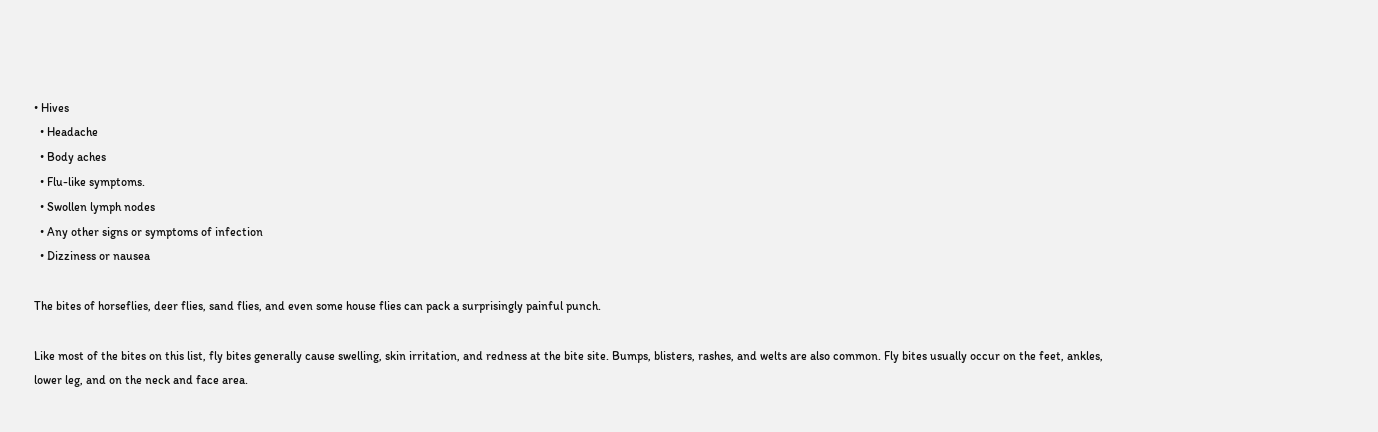• Hives
  • Headache
  • Body aches
  • Flu-like symptoms.
  • Swollen lymph nodes
  • Any other signs or symptoms of infection
  • Dizziness or nausea

The bites of horseflies, deer flies, sand flies, and even some house flies can pack a surprisingly painful punch.

Like most of the bites on this list, fly bites generally cause swelling, skin irritation, and redness at the bite site. Bumps, blisters, rashes, and welts are also common. Fly bites usually occur on the feet, ankles, lower leg, and on the neck and face area.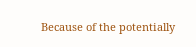Because of the potentially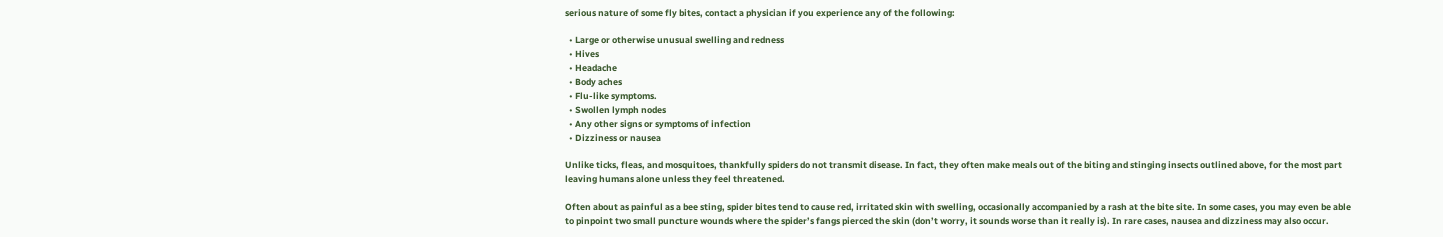serious nature of some fly bites, contact a physician if you experience any of the following:

  • Large or otherwise unusual swelling and redness
  • Hives
  • Headache
  • Body aches
  • Flu-like symptoms.
  • Swollen lymph nodes
  • Any other signs or symptoms of infection
  • Dizziness or nausea

Unlike ticks, fleas, and mosquitoes, thankfully spiders do not transmit disease. In fact, they often make meals out of the biting and stinging insects outlined above, for the most part leaving humans alone unless they feel threatened.

Often about as painful as a bee sting, spider bites tend to cause red, irritated skin with swelling, occasionally accompanied by a rash at the bite site. In some cases, you may even be able to pinpoint two small puncture wounds where the spider’s fangs pierced the skin (don’t worry, it sounds worse than it really is). In rare cases, nausea and dizziness may also occur.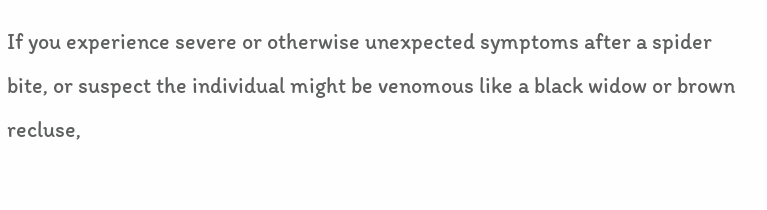If you experience severe or otherwise unexpected symptoms after a spider bite, or suspect the individual might be venomous like a black widow or brown recluse,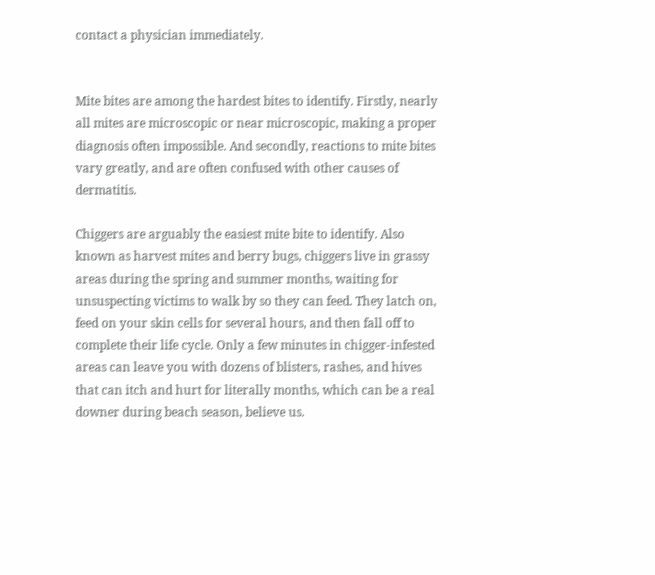contact a physician immediately.


Mite bites are among the hardest bites to identify. Firstly, nearly all mites are microscopic or near microscopic, making a proper diagnosis often impossible. And secondly, reactions to mite bites vary greatly, and are often confused with other causes of dermatitis.

Chiggers are arguably the easiest mite bite to identify. Also known as harvest mites and berry bugs, chiggers live in grassy areas during the spring and summer months, waiting for unsuspecting victims to walk by so they can feed. They latch on, feed on your skin cells for several hours, and then fall off to complete their life cycle. Only a few minutes in chigger-infested areas can leave you with dozens of blisters, rashes, and hives that can itch and hurt for literally months, which can be a real downer during beach season, believe us.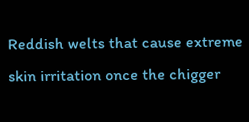Reddish welts that cause extreme skin irritation once the chigger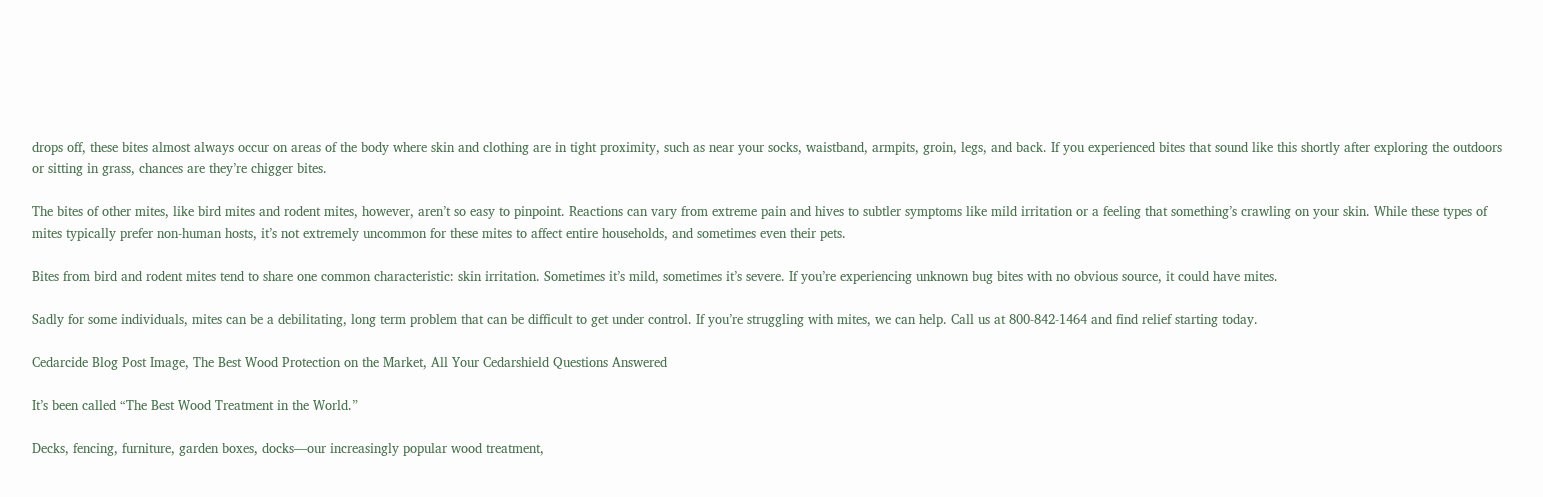drops off, these bites almost always occur on areas of the body where skin and clothing are in tight proximity, such as near your socks, waistband, armpits, groin, legs, and back. If you experienced bites that sound like this shortly after exploring the outdoors or sitting in grass, chances are they’re chigger bites.

The bites of other mites, like bird mites and rodent mites, however, aren’t so easy to pinpoint. Reactions can vary from extreme pain and hives to subtler symptoms like mild irritation or a feeling that something’s crawling on your skin. While these types of mites typically prefer non-human hosts, it’s not extremely uncommon for these mites to affect entire households, and sometimes even their pets.

Bites from bird and rodent mites tend to share one common characteristic: skin irritation. Sometimes it’s mild, sometimes it’s severe. If you’re experiencing unknown bug bites with no obvious source, it could have mites.

Sadly for some individuals, mites can be a debilitating, long term problem that can be difficult to get under control. If you’re struggling with mites, we can help. Call us at 800-842-1464 and find relief starting today.

Cedarcide Blog Post Image, The Best Wood Protection on the Market, All Your Cedarshield Questions Answered

It’s been called “The Best Wood Treatment in the World.”

Decks, fencing, furniture, garden boxes, docks—our increasingly popular wood treatment,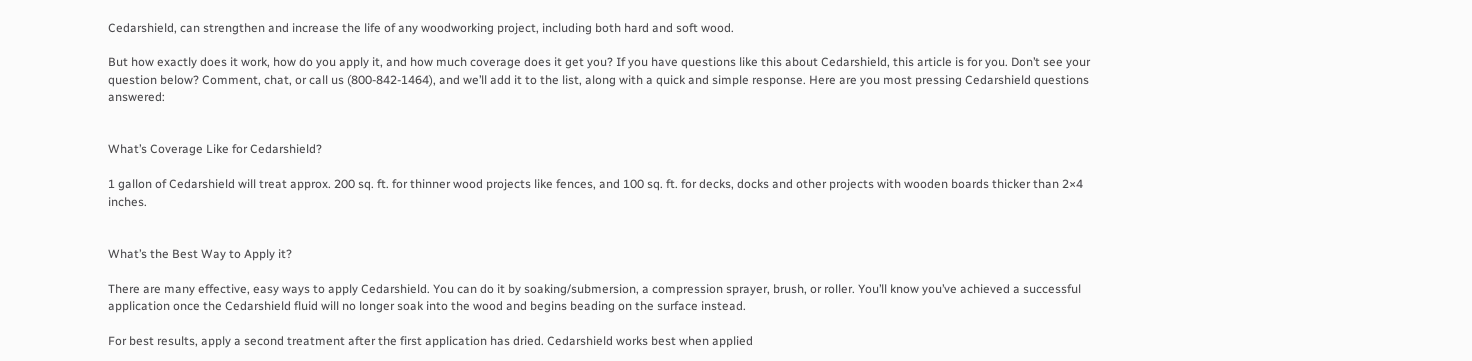Cedarshield, can strengthen and increase the life of any woodworking project, including both hard and soft wood.

But how exactly does it work, how do you apply it, and how much coverage does it get you? If you have questions like this about Cedarshield, this article is for you. Don’t see your question below? Comment, chat, or call us (800-842-1464), and we’ll add it to the list, along with a quick and simple response. Here are you most pressing Cedarshield questions answered:


What’s Coverage Like for Cedarshield?

1 gallon of Cedarshield will treat approx. 200 sq. ft. for thinner wood projects like fences, and 100 sq. ft. for decks, docks and other projects with wooden boards thicker than 2×4 inches.


What’s the Best Way to Apply it?

There are many effective, easy ways to apply Cedarshield. You can do it by soaking/submersion, a compression sprayer, brush, or roller. You’ll know you’ve achieved a successful application once the Cedarshield fluid will no longer soak into the wood and begins beading on the surface instead.

For best results, apply a second treatment after the first application has dried. Cedarshield works best when applied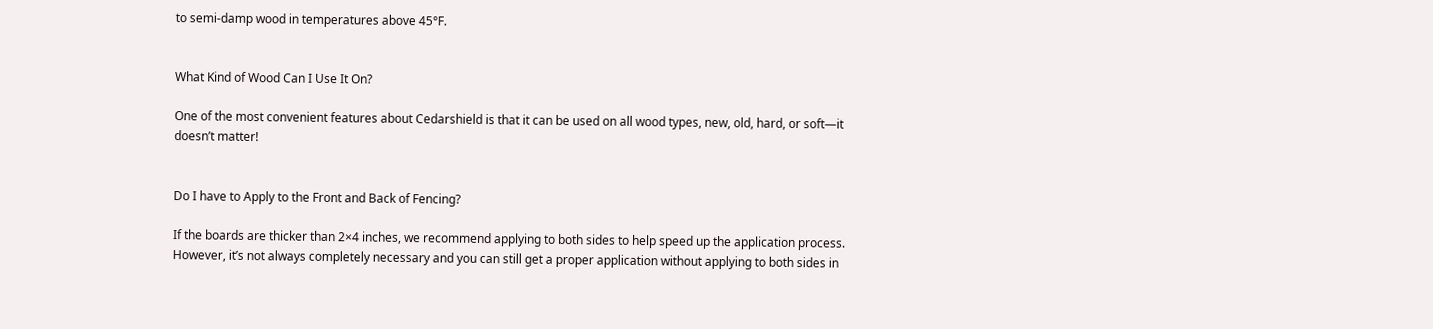to semi-damp wood in temperatures above 45°F.


What Kind of Wood Can I Use It On?

One of the most convenient features about Cedarshield is that it can be used on all wood types, new, old, hard, or soft—it doesn’t matter!


Do I have to Apply to the Front and Back of Fencing?

If the boards are thicker than 2×4 inches, we recommend applying to both sides to help speed up the application process. However, it’s not always completely necessary and you can still get a proper application without applying to both sides in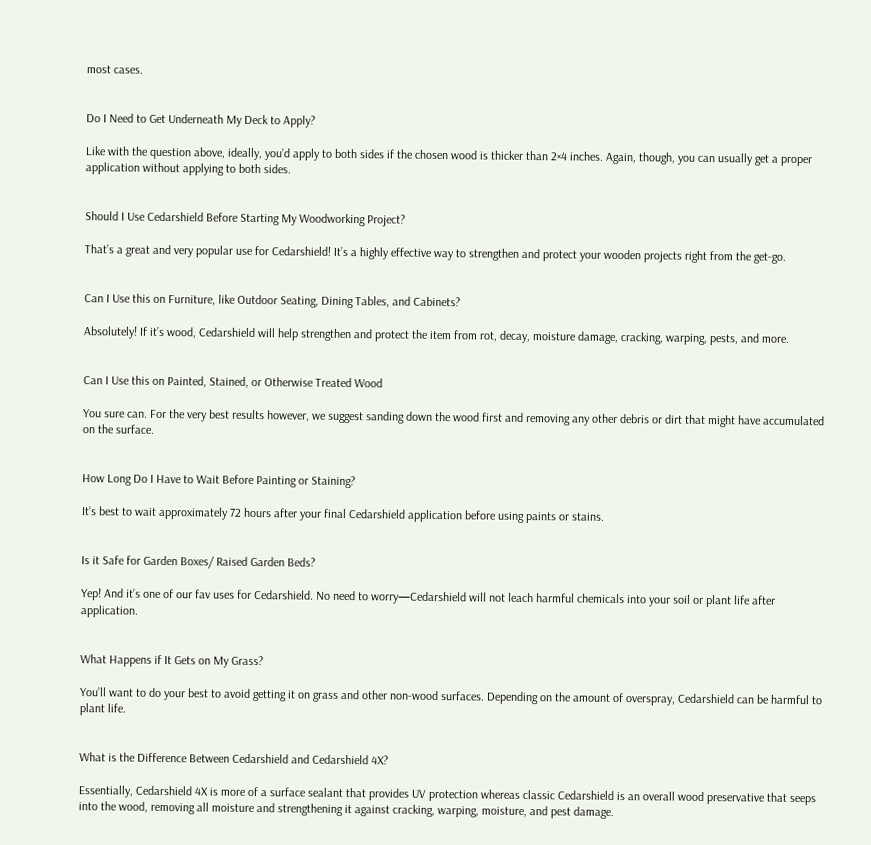most cases.


Do I Need to Get Underneath My Deck to Apply?

Like with the question above, ideally, you’d apply to both sides if the chosen wood is thicker than 2×4 inches. Again, though, you can usually get a proper application without applying to both sides.


Should I Use Cedarshield Before Starting My Woodworking Project?

That’s a great and very popular use for Cedarshield! It’s a highly effective way to strengthen and protect your wooden projects right from the get-go.


Can I Use this on Furniture, like Outdoor Seating, Dining Tables, and Cabinets?

Absolutely! If it’s wood, Cedarshield will help strengthen and protect the item from rot, decay, moisture damage, cracking, warping, pests, and more.


Can I Use this on Painted, Stained, or Otherwise Treated Wood

You sure can. For the very best results however, we suggest sanding down the wood first and removing any other debris or dirt that might have accumulated on the surface.


How Long Do I Have to Wait Before Painting or Staining?

It’s best to wait approximately 72 hours after your final Cedarshield application before using paints or stains.


Is it Safe for Garden Boxes/ Raised Garden Beds?

Yep! And it’s one of our fav uses for Cedarshield. No need to worry—Cedarshield will not leach harmful chemicals into your soil or plant life after application.


What Happens if It Gets on My Grass?

You’ll want to do your best to avoid getting it on grass and other non-wood surfaces. Depending on the amount of overspray, Cedarshield can be harmful to plant life.


What is the Difference Between Cedarshield and Cedarshield 4X?

Essentially, Cedarshield 4X is more of a surface sealant that provides UV protection whereas classic Cedarshield is an overall wood preservative that seeps into the wood, removing all moisture and strengthening it against cracking, warping, moisture, and pest damage.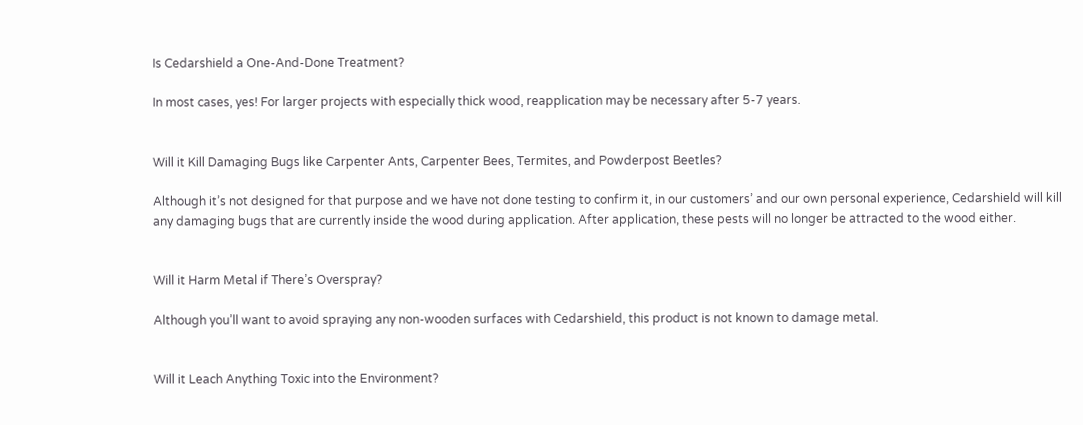Is Cedarshield a One-And-Done Treatment?

In most cases, yes! For larger projects with especially thick wood, reapplication may be necessary after 5-7 years.


Will it Kill Damaging Bugs like Carpenter Ants, Carpenter Bees, Termites, and Powderpost Beetles?

Although it’s not designed for that purpose and we have not done testing to confirm it, in our customers’ and our own personal experience, Cedarshield will kill any damaging bugs that are currently inside the wood during application. After application, these pests will no longer be attracted to the wood either.


Will it Harm Metal if There’s Overspray?

Although you’ll want to avoid spraying any non-wooden surfaces with Cedarshield, this product is not known to damage metal.


Will it Leach Anything Toxic into the Environment?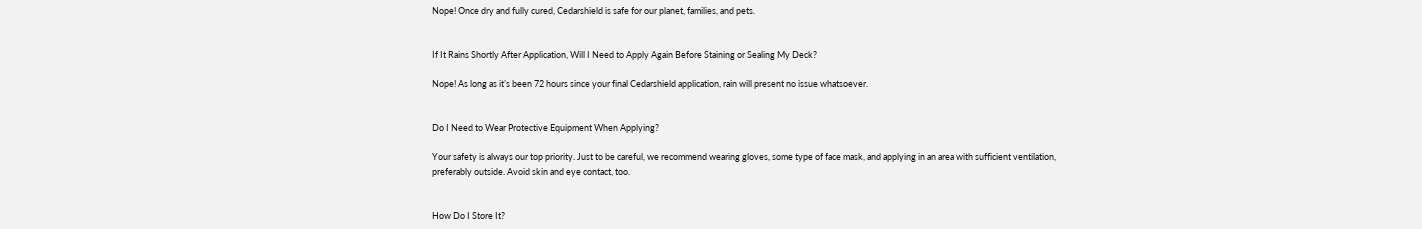Nope! Once dry and fully cured, Cedarshield is safe for our planet, families, and pets.


If It Rains Shortly After Application, Will I Need to Apply Again Before Staining or Sealing My Deck?

Nope! As long as it’s been 72 hours since your final Cedarshield application, rain will present no issue whatsoever.


Do I Need to Wear Protective Equipment When Applying?

Your safety is always our top priority. Just to be careful, we recommend wearing gloves, some type of face mask, and applying in an area with sufficient ventilation, preferably outside. Avoid skin and eye contact, too.


How Do I Store It?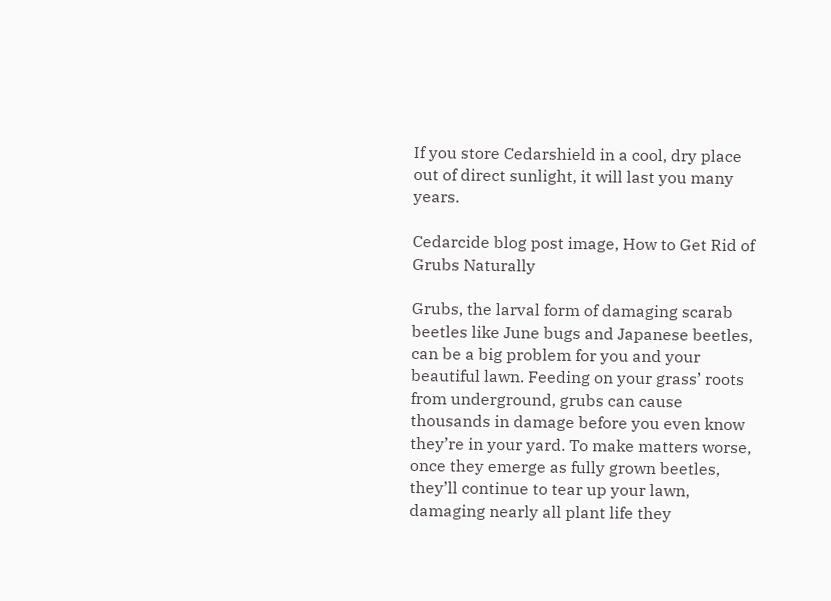If you store Cedarshield in a cool, dry place out of direct sunlight, it will last you many years.

Cedarcide blog post image, How to Get Rid of Grubs Naturally

Grubs, the larval form of damaging scarab beetles like June bugs and Japanese beetles, can be a big problem for you and your beautiful lawn. Feeding on your grass’ roots from underground, grubs can cause thousands in damage before you even know they’re in your yard. To make matters worse, once they emerge as fully grown beetles, they’ll continue to tear up your lawn, damaging nearly all plant life they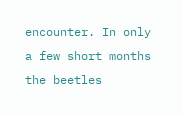encounter. In only a few short months the beetles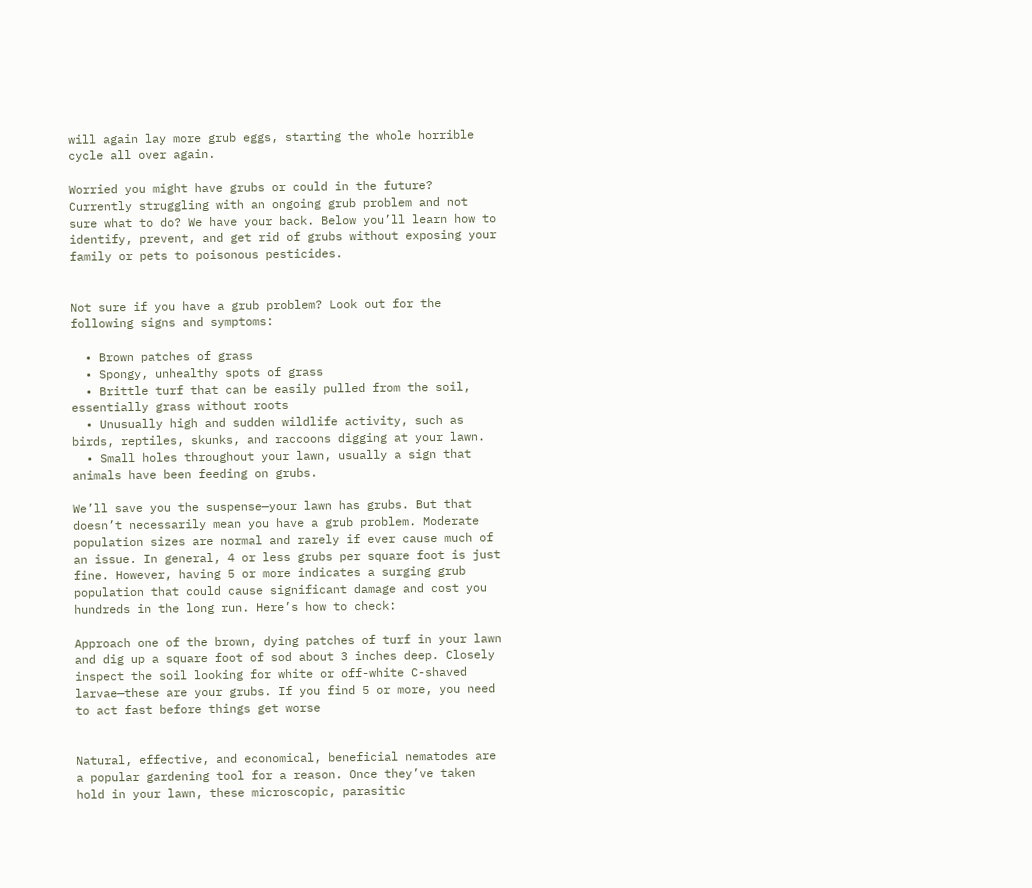will again lay more grub eggs, starting the whole horrible cycle all over again.

Worried you might have grubs or could in the future? Currently struggling with an ongoing grub problem and not sure what to do? We have your back. Below you’ll learn how to identify, prevent, and get rid of grubs without exposing your family or pets to poisonous pesticides.


Not sure if you have a grub problem? Look out for the following signs and symptoms:

  • Brown patches of grass
  • Spongy, unhealthy spots of grass
  • Brittle turf that can be easily pulled from the soil, essentially grass without roots
  • Unusually high and sudden wildlife activity, such as birds, reptiles, skunks, and raccoons digging at your lawn.
  • Small holes throughout your lawn, usually a sign that animals have been feeding on grubs.

We’ll save you the suspense—your lawn has grubs. But that doesn’t necessarily mean you have a grub problem. Moderate population sizes are normal and rarely if ever cause much of an issue. In general, 4 or less grubs per square foot is just fine. However, having 5 or more indicates a surging grub population that could cause significant damage and cost you hundreds in the long run. Here’s how to check:

Approach one of the brown, dying patches of turf in your lawn and dig up a square foot of sod about 3 inches deep. Closely inspect the soil looking for white or off-white C-shaved larvae—these are your grubs. If you find 5 or more, you need to act fast before things get worse


Natural, effective, and economical, beneficial nematodes are a popular gardening tool for a reason. Once they’ve taken hold in your lawn, these microscopic, parasitic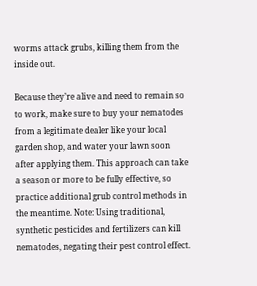worms attack grubs, killing them from the inside out.

Because they’re alive and need to remain so to work, make sure to buy your nematodes from a legitimate dealer like your local garden shop, and water your lawn soon after applying them. This approach can take a season or more to be fully effective, so practice additional grub control methods in the meantime. Note: Using traditional, synthetic pesticides and fertilizers can kill nematodes, negating their pest control effect.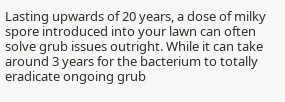Lasting upwards of 20 years, a dose of milky spore introduced into your lawn can often solve grub issues outright. While it can take around 3 years for the bacterium to totally eradicate ongoing grub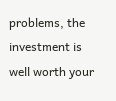problems, the investment is well worth your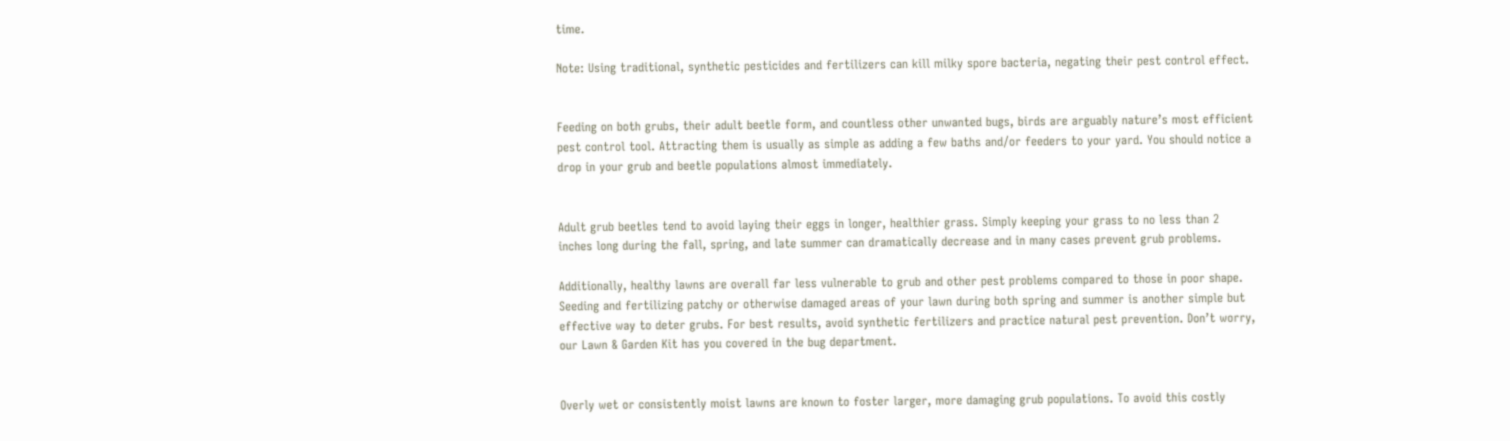time.

Note: Using traditional, synthetic pesticides and fertilizers can kill milky spore bacteria, negating their pest control effect.


Feeding on both grubs, their adult beetle form, and countless other unwanted bugs, birds are arguably nature’s most efficient pest control tool. Attracting them is usually as simple as adding a few baths and/or feeders to your yard. You should notice a drop in your grub and beetle populations almost immediately.


Adult grub beetles tend to avoid laying their eggs in longer, healthier grass. Simply keeping your grass to no less than 2 inches long during the fall, spring, and late summer can dramatically decrease and in many cases prevent grub problems.

Additionally, healthy lawns are overall far less vulnerable to grub and other pest problems compared to those in poor shape. Seeding and fertilizing patchy or otherwise damaged areas of your lawn during both spring and summer is another simple but effective way to deter grubs. For best results, avoid synthetic fertilizers and practice natural pest prevention. Don’t worry, our Lawn & Garden Kit has you covered in the bug department.


Overly wet or consistently moist lawns are known to foster larger, more damaging grub populations. To avoid this costly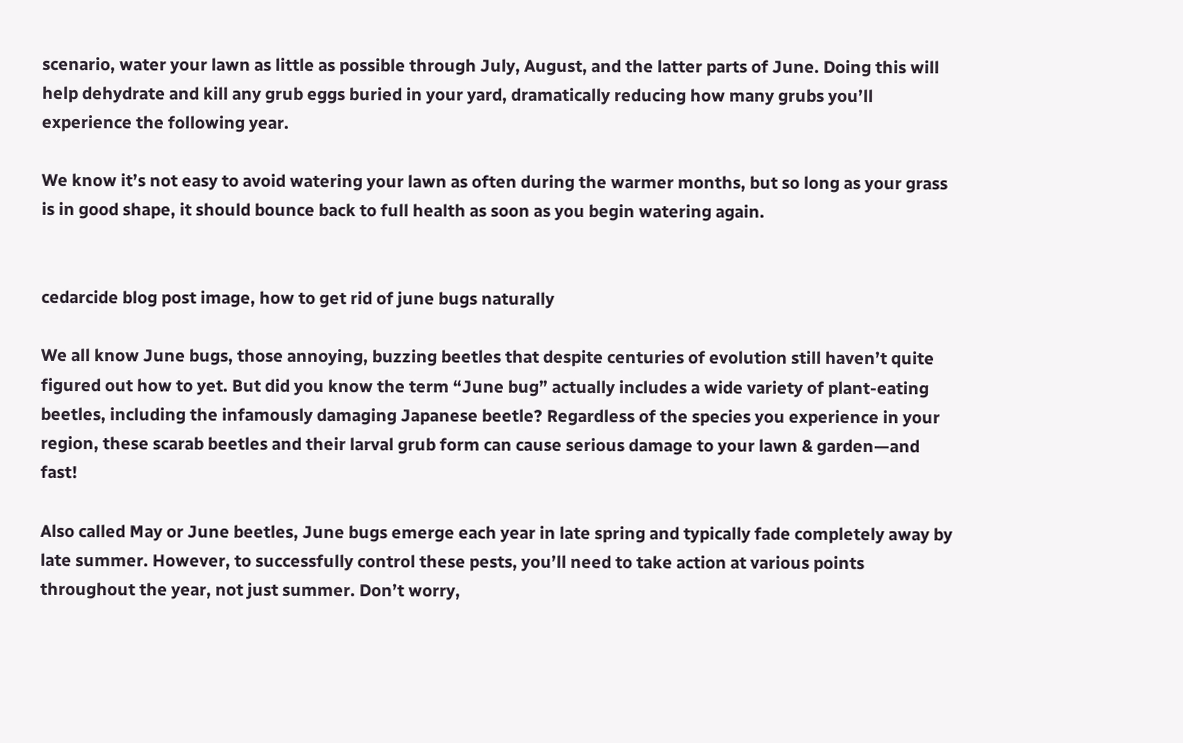scenario, water your lawn as little as possible through July, August, and the latter parts of June. Doing this will help dehydrate and kill any grub eggs buried in your yard, dramatically reducing how many grubs you’ll experience the following year.

We know it’s not easy to avoid watering your lawn as often during the warmer months, but so long as your grass is in good shape, it should bounce back to full health as soon as you begin watering again.


cedarcide blog post image, how to get rid of june bugs naturally

We all know June bugs, those annoying, buzzing beetles that despite centuries of evolution still haven’t quite figured out how to yet. But did you know the term “June bug” actually includes a wide variety of plant-eating beetles, including the infamously damaging Japanese beetle? Regardless of the species you experience in your region, these scarab beetles and their larval grub form can cause serious damage to your lawn & garden—and fast!

Also called May or June beetles, June bugs emerge each year in late spring and typically fade completely away by late summer. However, to successfully control these pests, you’ll need to take action at various points throughout the year, not just summer. Don’t worry,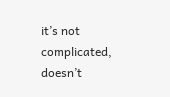it’s not complicated, doesn’t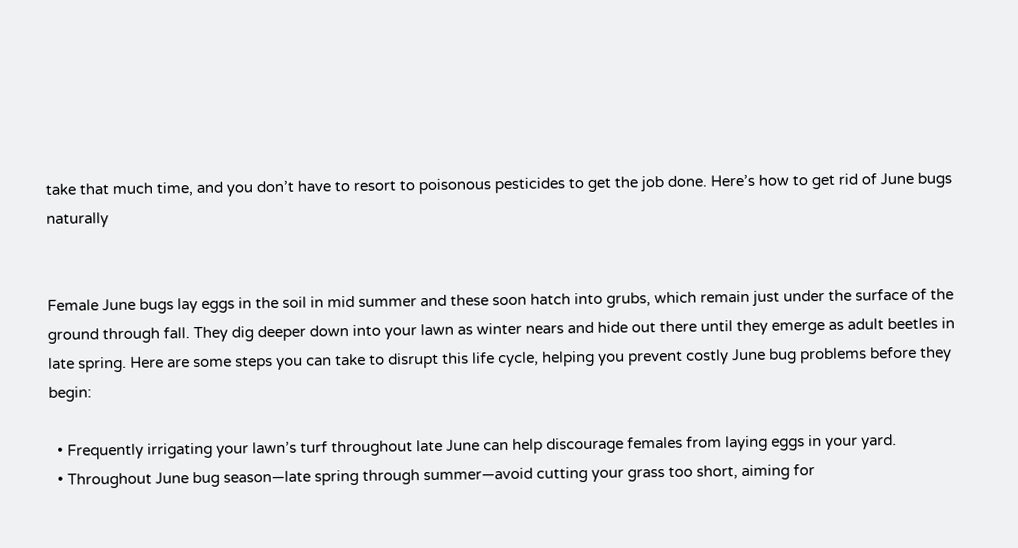take that much time, and you don’t have to resort to poisonous pesticides to get the job done. Here’s how to get rid of June bugs naturally


Female June bugs lay eggs in the soil in mid summer and these soon hatch into grubs, which remain just under the surface of the ground through fall. They dig deeper down into your lawn as winter nears and hide out there until they emerge as adult beetles in late spring. Here are some steps you can take to disrupt this life cycle, helping you prevent costly June bug problems before they begin:

  • Frequently irrigating your lawn’s turf throughout late June can help discourage females from laying eggs in your yard.
  • Throughout June bug season—late spring through summer—avoid cutting your grass too short, aiming for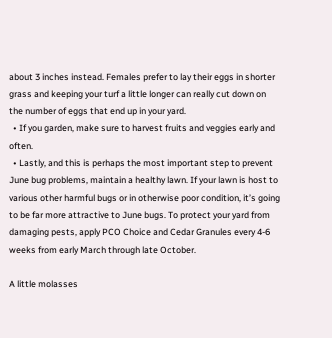about 3 inches instead. Females prefer to lay their eggs in shorter grass and keeping your turf a little longer can really cut down on the number of eggs that end up in your yard.
  • If you garden, make sure to harvest fruits and veggies early and often.
  • Lastly, and this is perhaps the most important step to prevent June bug problems, maintain a healthy lawn. If your lawn is host to various other harmful bugs or in otherwise poor condition, it’s going to be far more attractive to June bugs. To protect your yard from damaging pests, apply PCO Choice and Cedar Granules every 4-6 weeks from early March through late October.

A little molasses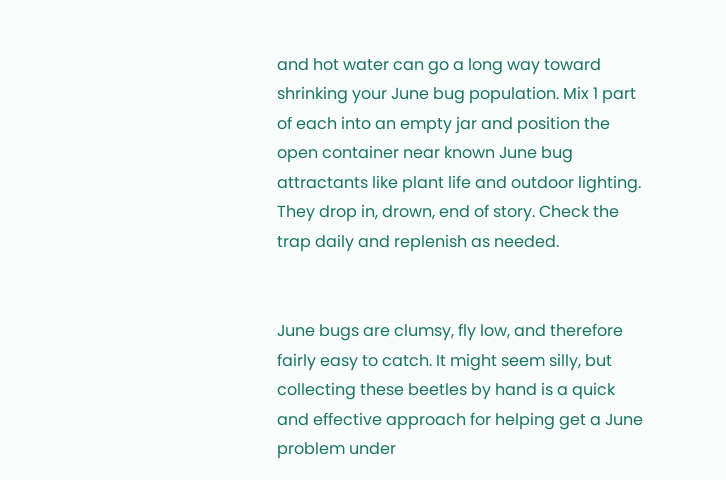and hot water can go a long way toward shrinking your June bug population. Mix 1 part of each into an empty jar and position the open container near known June bug attractants like plant life and outdoor lighting. They drop in, drown, end of story. Check the trap daily and replenish as needed.


June bugs are clumsy, fly low, and therefore fairly easy to catch. It might seem silly, but collecting these beetles by hand is a quick and effective approach for helping get a June problem under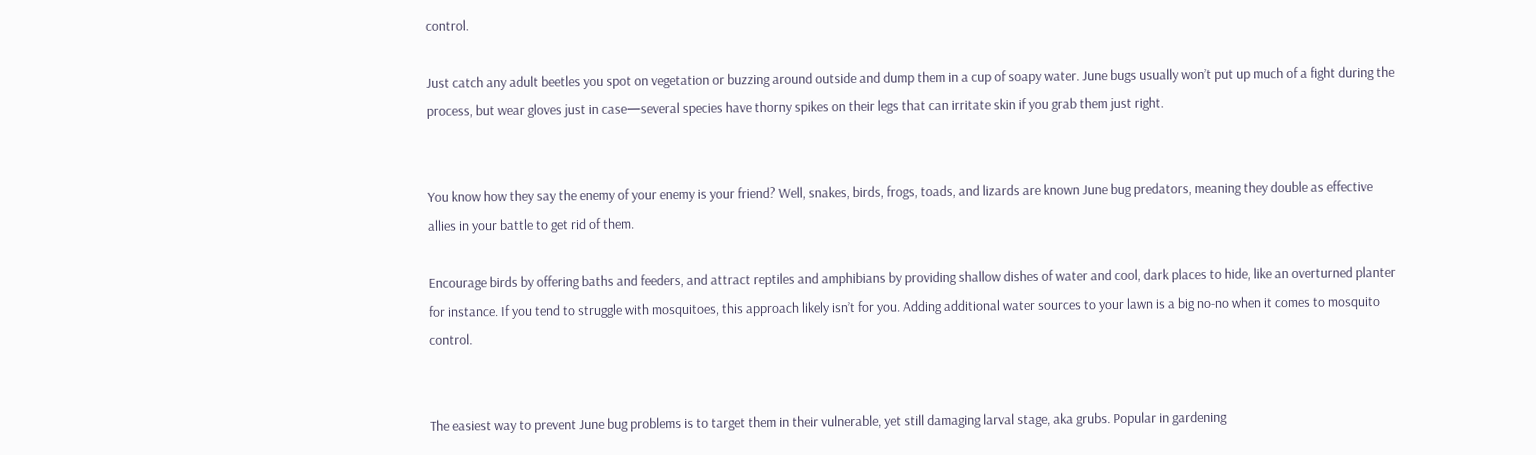control.

Just catch any adult beetles you spot on vegetation or buzzing around outside and dump them in a cup of soapy water. June bugs usually won’t put up much of a fight during the process, but wear gloves just in case—several species have thorny spikes on their legs that can irritate skin if you grab them just right.


You know how they say the enemy of your enemy is your friend? Well, snakes, birds, frogs, toads, and lizards are known June bug predators, meaning they double as effective allies in your battle to get rid of them.

Encourage birds by offering baths and feeders, and attract reptiles and amphibians by providing shallow dishes of water and cool, dark places to hide, like an overturned planter for instance. If you tend to struggle with mosquitoes, this approach likely isn’t for you. Adding additional water sources to your lawn is a big no-no when it comes to mosquito control.


The easiest way to prevent June bug problems is to target them in their vulnerable, yet still damaging larval stage, aka grubs. Popular in gardening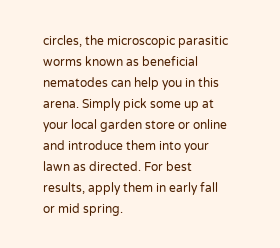circles, the microscopic parasitic worms known as beneficial nematodes can help you in this arena. Simply pick some up at your local garden store or online and introduce them into your lawn as directed. For best results, apply them in early fall or mid spring.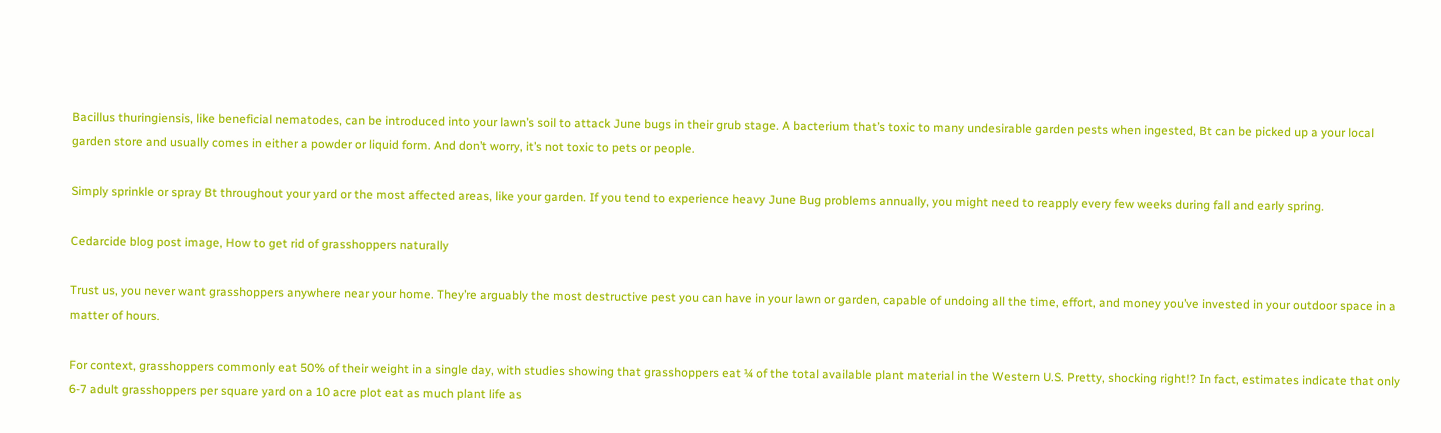Bacillus thuringiensis, like beneficial nematodes, can be introduced into your lawn’s soil to attack June bugs in their grub stage. A bacterium that’s toxic to many undesirable garden pests when ingested, Bt can be picked up a your local garden store and usually comes in either a powder or liquid form. And don’t worry, it’s not toxic to pets or people.

Simply sprinkle or spray Bt throughout your yard or the most affected areas, like your garden. If you tend to experience heavy June Bug problems annually, you might need to reapply every few weeks during fall and early spring.

Cedarcide blog post image, How to get rid of grasshoppers naturally

Trust us, you never want grasshoppers anywhere near your home. They’re arguably the most destructive pest you can have in your lawn or garden, capable of undoing all the time, effort, and money you’ve invested in your outdoor space in a matter of hours.

For context, grasshoppers commonly eat 50% of their weight in a single day, with studies showing that grasshoppers eat ¼ of the total available plant material in the Western U.S. Pretty, shocking right!? In fact, estimates indicate that only 6-7 adult grasshoppers per square yard on a 10 acre plot eat as much plant life as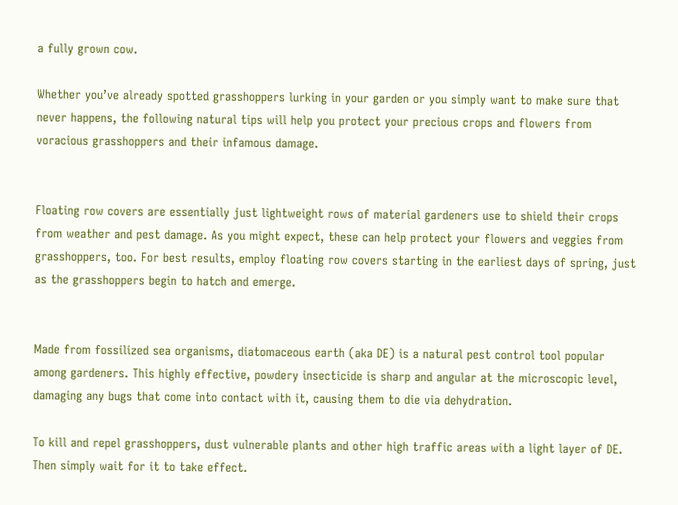a fully grown cow.

Whether you’ve already spotted grasshoppers lurking in your garden or you simply want to make sure that never happens, the following natural tips will help you protect your precious crops and flowers from voracious grasshoppers and their infamous damage.


Floating row covers are essentially just lightweight rows of material gardeners use to shield their crops from weather and pest damage. As you might expect, these can help protect your flowers and veggies from grasshoppers, too. For best results, employ floating row covers starting in the earliest days of spring, just as the grasshoppers begin to hatch and emerge.


Made from fossilized sea organisms, diatomaceous earth (aka DE) is a natural pest control tool popular among gardeners. This highly effective, powdery insecticide is sharp and angular at the microscopic level, damaging any bugs that come into contact with it, causing them to die via dehydration.

To kill and repel grasshoppers, dust vulnerable plants and other high traffic areas with a light layer of DE. Then simply wait for it to take effect.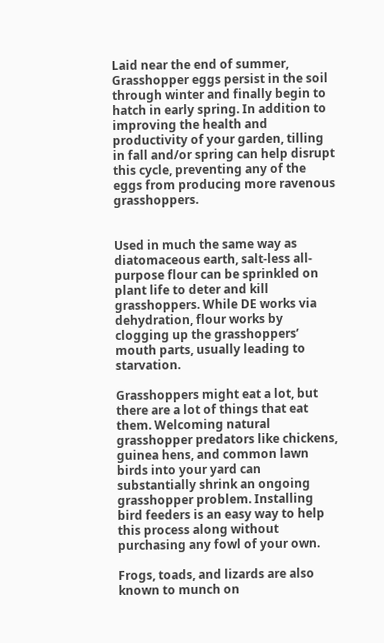Laid near the end of summer, Grasshopper eggs persist in the soil through winter and finally begin to hatch in early spring. In addition to improving the health and productivity of your garden, tilling in fall and/or spring can help disrupt this cycle, preventing any of the eggs from producing more ravenous grasshoppers.


Used in much the same way as diatomaceous earth, salt-less all-purpose flour can be sprinkled on plant life to deter and kill grasshoppers. While DE works via dehydration, flour works by clogging up the grasshoppers’ mouth parts, usually leading to starvation.

Grasshoppers might eat a lot, but there are a lot of things that eat them. Welcoming natural grasshopper predators like chickens, guinea hens, and common lawn birds into your yard can substantially shrink an ongoing grasshopper problem. Installing bird feeders is an easy way to help this process along without purchasing any fowl of your own.

Frogs, toads, and lizards are also known to munch on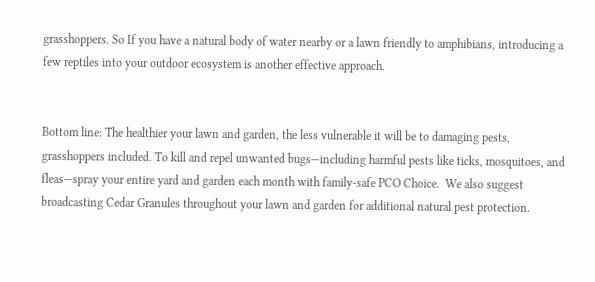grasshoppers. So If you have a natural body of water nearby or a lawn friendly to amphibians, introducing a few reptiles into your outdoor ecosystem is another effective approach.


Bottom line: The healthier your lawn and garden, the less vulnerable it will be to damaging pests, grasshoppers included. To kill and repel unwanted bugs—including harmful pests like ticks, mosquitoes, and fleas—spray your entire yard and garden each month with family-safe PCO Choice.  We also suggest broadcasting Cedar Granules throughout your lawn and garden for additional natural pest protection.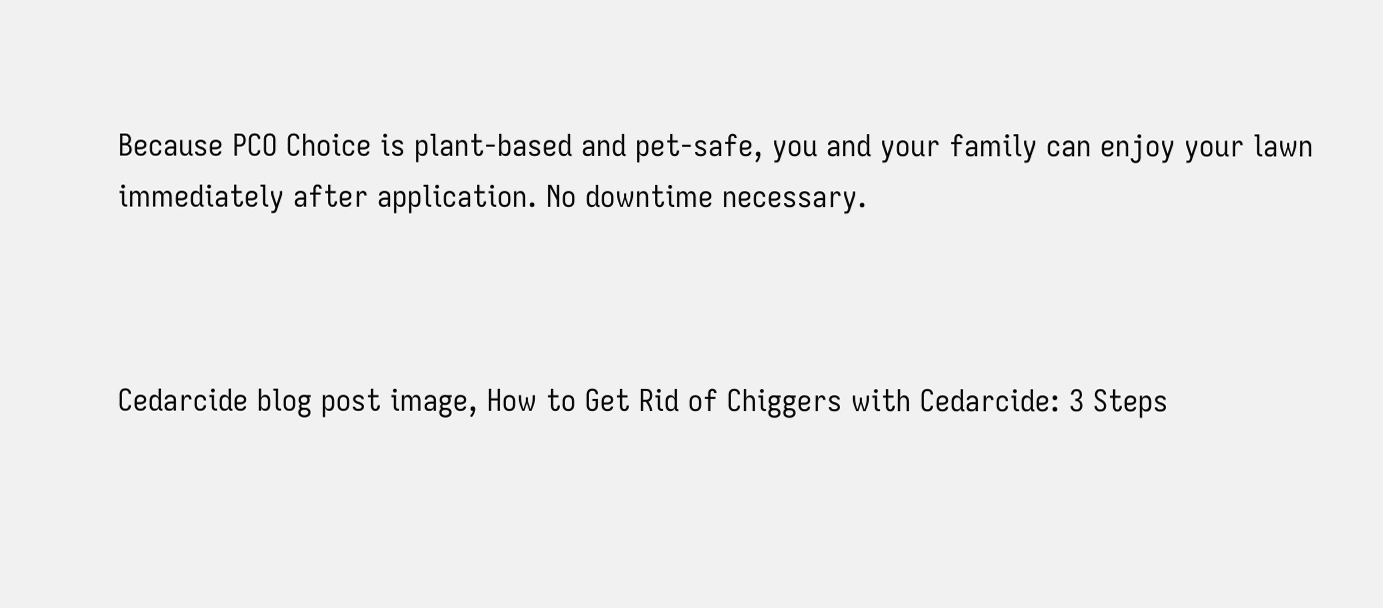Because PCO Choice is plant-based and pet-safe, you and your family can enjoy your lawn immediately after application. No downtime necessary.



Cedarcide blog post image, How to Get Rid of Chiggers with Cedarcide: 3 Steps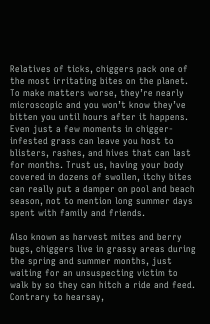Relatives of ticks, chiggers pack one of the most irritating bites on the planet. To make matters worse, they’re nearly microscopic and you won’t know they’ve bitten you until hours after it happens. Even just a few moments in chigger-infested grass can leave you host to blisters, rashes, and hives that can last for months. Trust us, having your body covered in dozens of swollen, itchy bites can really put a damper on pool and beach season, not to mention long summer days spent with family and friends.

Also known as harvest mites and berry bugs, chiggers live in grassy areas during the spring and summer months, just waiting for an unsuspecting victim to walk by so they can hitch a ride and feed. Contrary to hearsay,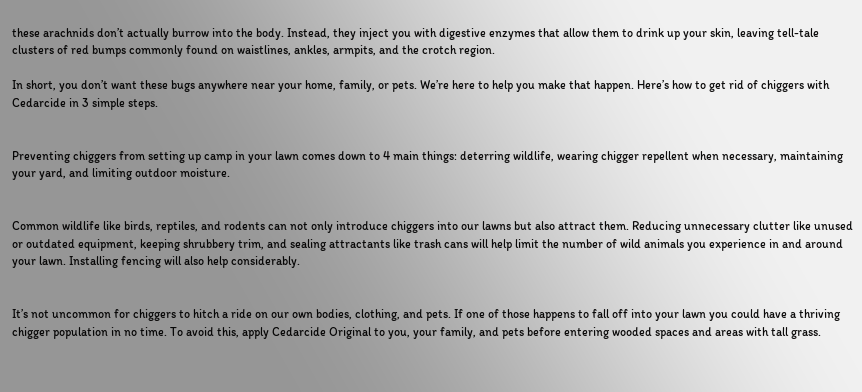these arachnids don’t actually burrow into the body. Instead, they inject you with digestive enzymes that allow them to drink up your skin, leaving tell-tale clusters of red bumps commonly found on waistlines, ankles, armpits, and the crotch region.

In short, you don’t want these bugs anywhere near your home, family, or pets. We’re here to help you make that happen. Here’s how to get rid of chiggers with Cedarcide in 3 simple steps.


Preventing chiggers from setting up camp in your lawn comes down to 4 main things: deterring wildlife, wearing chigger repellent when necessary, maintaining your yard, and limiting outdoor moisture.


Common wildlife like birds, reptiles, and rodents can not only introduce chiggers into our lawns but also attract them. Reducing unnecessary clutter like unused or outdated equipment, keeping shrubbery trim, and sealing attractants like trash cans will help limit the number of wild animals you experience in and around your lawn. Installing fencing will also help considerably.


It’s not uncommon for chiggers to hitch a ride on our own bodies, clothing, and pets. If one of those happens to fall off into your lawn you could have a thriving chigger population in no time. To avoid this, apply Cedarcide Original to you, your family, and pets before entering wooded spaces and areas with tall grass.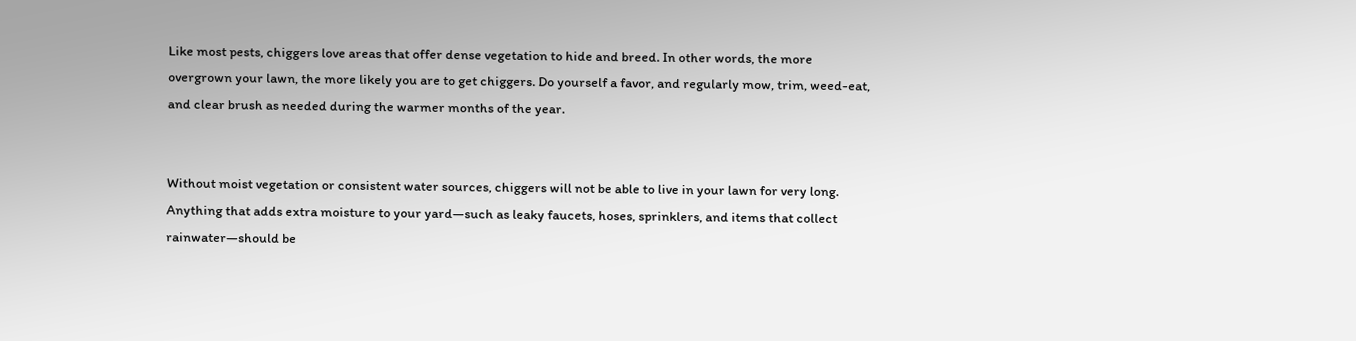Like most pests, chiggers love areas that offer dense vegetation to hide and breed. In other words, the more overgrown your lawn, the more likely you are to get chiggers. Do yourself a favor, and regularly mow, trim, weed-eat, and clear brush as needed during the warmer months of the year.


Without moist vegetation or consistent water sources, chiggers will not be able to live in your lawn for very long. Anything that adds extra moisture to your yard—such as leaky faucets, hoses, sprinklers, and items that collect rainwater—should be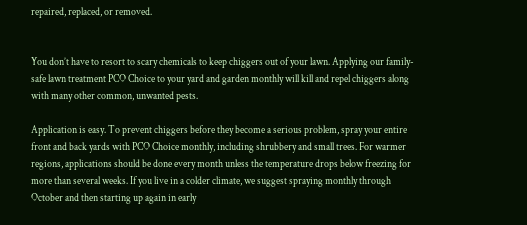repaired, replaced, or removed.


You don’t have to resort to scary chemicals to keep chiggers out of your lawn. Applying our family-safe lawn treatment PCO Choice to your yard and garden monthly will kill and repel chiggers along with many other common, unwanted pests.

Application is easy. To prevent chiggers before they become a serious problem, spray your entire front and back yards with PCO Choice monthly, including shrubbery and small trees. For warmer regions, applications should be done every month unless the temperature drops below freezing for more than several weeks. If you live in a colder climate, we suggest spraying monthly through October and then starting up again in early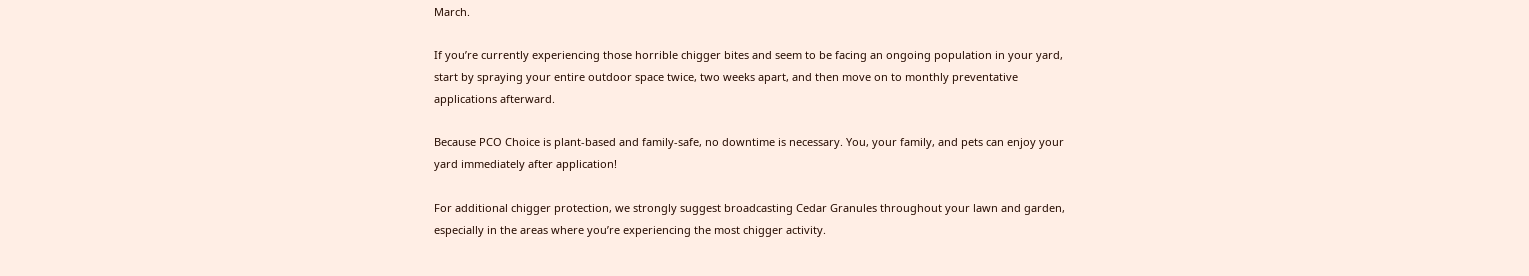March.

If you’re currently experiencing those horrible chigger bites and seem to be facing an ongoing population in your yard, start by spraying your entire outdoor space twice, two weeks apart, and then move on to monthly preventative applications afterward.

Because PCO Choice is plant-based and family-safe, no downtime is necessary. You, your family, and pets can enjoy your yard immediately after application!

For additional chigger protection, we strongly suggest broadcasting Cedar Granules throughout your lawn and garden, especially in the areas where you’re experiencing the most chigger activity.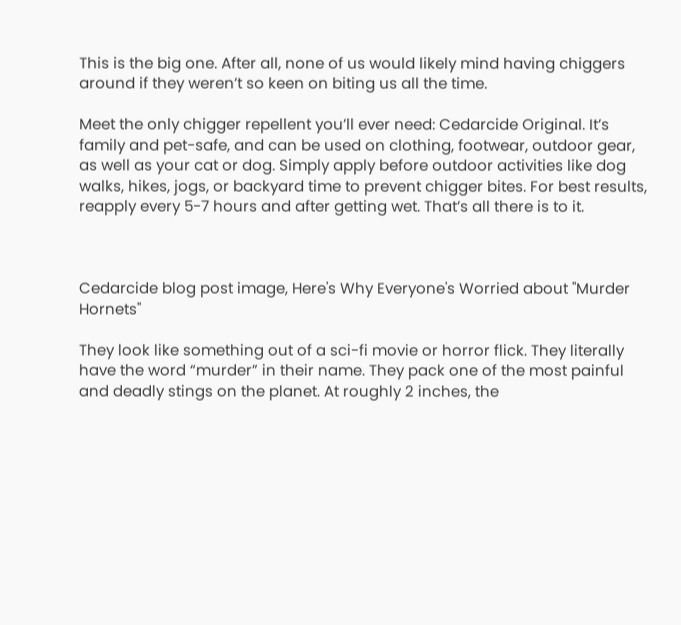This is the big one. After all, none of us would likely mind having chiggers around if they weren’t so keen on biting us all the time.

Meet the only chigger repellent you’ll ever need: Cedarcide Original. It’s family and pet-safe, and can be used on clothing, footwear, outdoor gear, as well as your cat or dog. Simply apply before outdoor activities like dog walks, hikes, jogs, or backyard time to prevent chigger bites. For best results, reapply every 5-7 hours and after getting wet. That’s all there is to it.



Cedarcide blog post image, Here's Why Everyone's Worried about "Murder Hornets"

They look like something out of a sci-fi movie or horror flick. They literally have the word “murder” in their name. They pack one of the most painful and deadly stings on the planet. At roughly 2 inches, the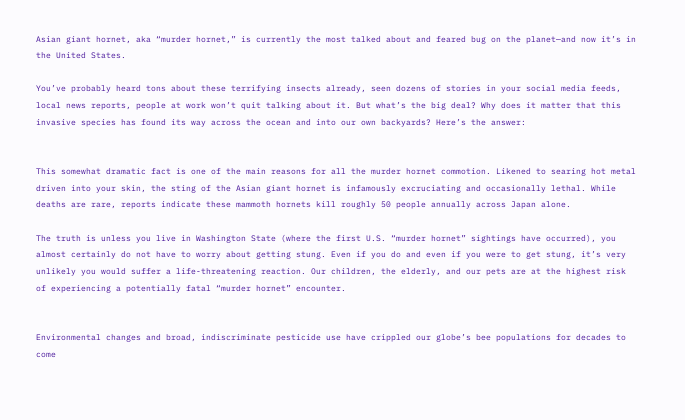Asian giant hornet, aka “murder hornet,” is currently the most talked about and feared bug on the planet—and now it’s in the United States.

You’ve probably heard tons about these terrifying insects already, seen dozens of stories in your social media feeds, local news reports, people at work won’t quit talking about it. But what’s the big deal? Why does it matter that this invasive species has found its way across the ocean and into our own backyards? Here’s the answer:


This somewhat dramatic fact is one of the main reasons for all the murder hornet commotion. Likened to searing hot metal driven into your skin, the sting of the Asian giant hornet is infamously excruciating and occasionally lethal. While deaths are rare, reports indicate these mammoth hornets kill roughly 50 people annually across Japan alone.

The truth is unless you live in Washington State (where the first U.S. “murder hornet” sightings have occurred), you almost certainly do not have to worry about getting stung. Even if you do and even if you were to get stung, it’s very unlikely you would suffer a life-threatening reaction. Our children, the elderly, and our pets are at the highest risk of experiencing a potentially fatal “murder hornet” encounter.


Environmental changes and broad, indiscriminate pesticide use have crippled our globe’s bee populations for decades to come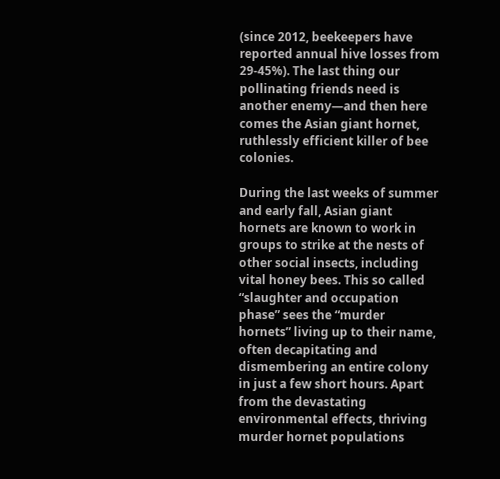(since 2012, beekeepers have reported annual hive losses from 29-45%). The last thing our pollinating friends need is another enemy—and then here comes the Asian giant hornet, ruthlessly efficient killer of bee colonies.

During the last weeks of summer and early fall, Asian giant hornets are known to work in groups to strike at the nests of other social insects, including vital honey bees. This so called “slaughter and occupation phase” sees the “murder hornets” living up to their name, often decapitating and dismembering an entire colony in just a few short hours. Apart from the devastating environmental effects, thriving murder hornet populations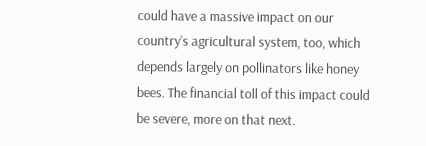could have a massive impact on our country’s agricultural system, too, which depends largely on pollinators like honey bees. The financial toll of this impact could be severe, more on that next.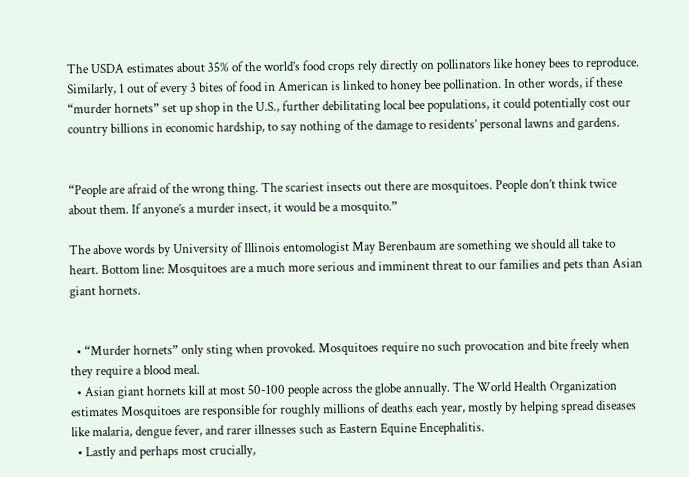The USDA estimates about 35% of the world’s food crops rely directly on pollinators like honey bees to reproduce. Similarly, 1 out of every 3 bites of food in American is linked to honey bee pollination. In other words, if these “murder hornets” set up shop in the U.S., further debilitating local bee populations, it could potentially cost our country billions in economic hardship, to say nothing of the damage to residents’ personal lawns and gardens.


“People are afraid of the wrong thing. The scariest insects out there are mosquitoes. People don’t think twice about them. If anyone’s a murder insect, it would be a mosquito.”

The above words by University of Illinois entomologist May Berenbaum are something we should all take to heart. Bottom line: Mosquitoes are a much more serious and imminent threat to our families and pets than Asian giant hornets.


  • “Murder hornets” only sting when provoked. Mosquitoes require no such provocation and bite freely when they require a blood meal.
  • Asian giant hornets kill at most 50-100 people across the globe annually. The World Health Organization estimates Mosquitoes are responsible for roughly millions of deaths each year, mostly by helping spread diseases like malaria, dengue fever, and rarer illnesses such as Eastern Equine Encephalitis.
  • Lastly and perhaps most crucially,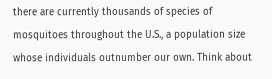there are currently thousands of species of mosquitoes throughout the U.S., a population size whose individuals outnumber our own. Think about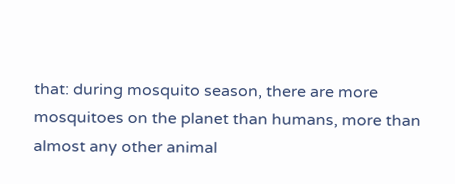that: during mosquito season, there are more mosquitoes on the planet than humans, more than almost any other animal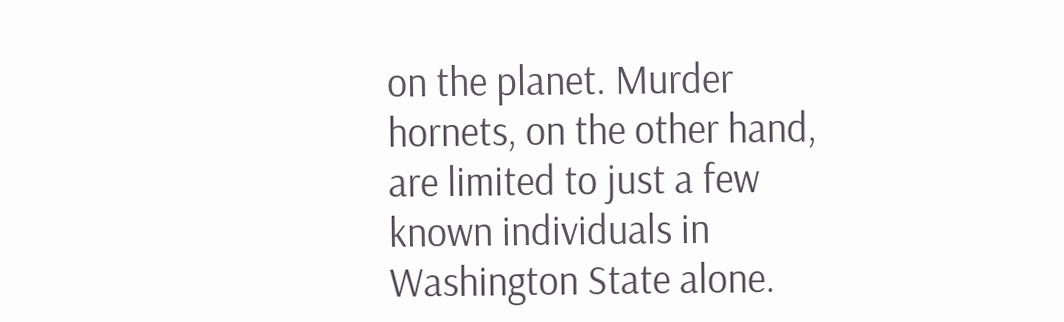on the planet. Murder hornets, on the other hand, are limited to just a few known individuals in Washington State alone.